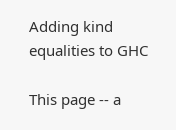Adding kind equalities to GHC

This page -- a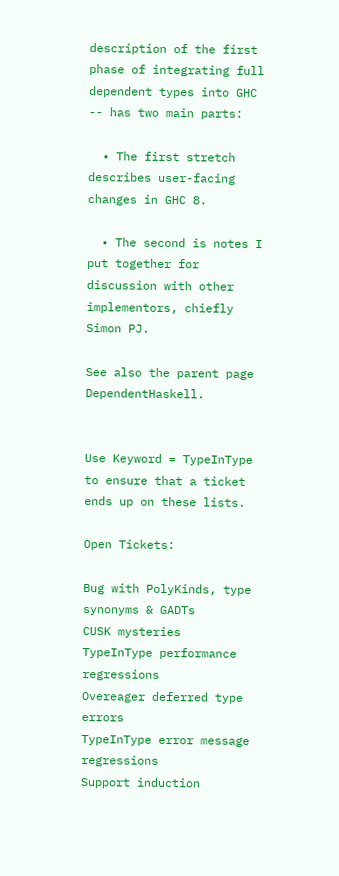description of the first phase of integrating full dependent types into GHC -- has two main parts:

  • The first stretch describes user-facing changes in GHC 8.

  • The second is notes I put together for discussion with other implementors, chiefly Simon PJ.

See also the parent page DependentHaskell.


Use Keyword = TypeInType to ensure that a ticket ends up on these lists.

Open Tickets:

Bug with PolyKinds, type synonyms & GADTs
CUSK mysteries
TypeInType performance regressions
Overeager deferred type errors
TypeInType error message regressions
Support induction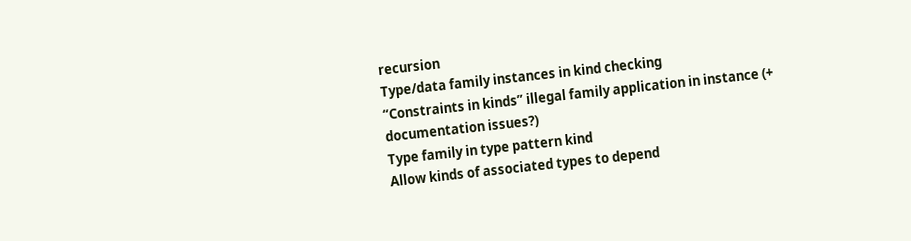recursion
Type/data family instances in kind checking
“Constraints in kinds” illegal family application in instance (+ documentation issues?)
Type family in type pattern kind
Allow kinds of associated types to depend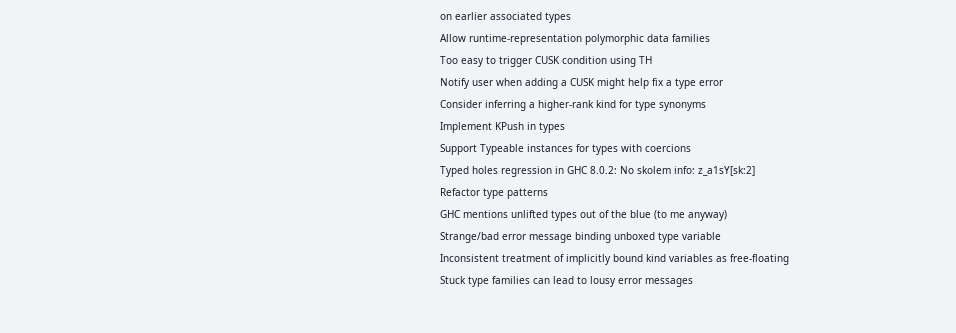on earlier associated types
Allow runtime-representation polymorphic data families
Too easy to trigger CUSK condition using TH
Notify user when adding a CUSK might help fix a type error
Consider inferring a higher-rank kind for type synonyms
Implement KPush in types
Support Typeable instances for types with coercions
Typed holes regression in GHC 8.0.2: No skolem info: z_a1sY[sk:2]
Refactor type patterns
GHC mentions unlifted types out of the blue (to me anyway)
Strange/bad error message binding unboxed type variable
Inconsistent treatment of implicitly bound kind variables as free-floating
Stuck type families can lead to lousy error messages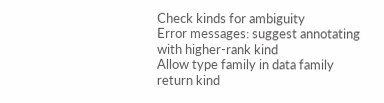Check kinds for ambiguity
Error messages: suggest annotating with higher-rank kind
Allow type family in data family return kind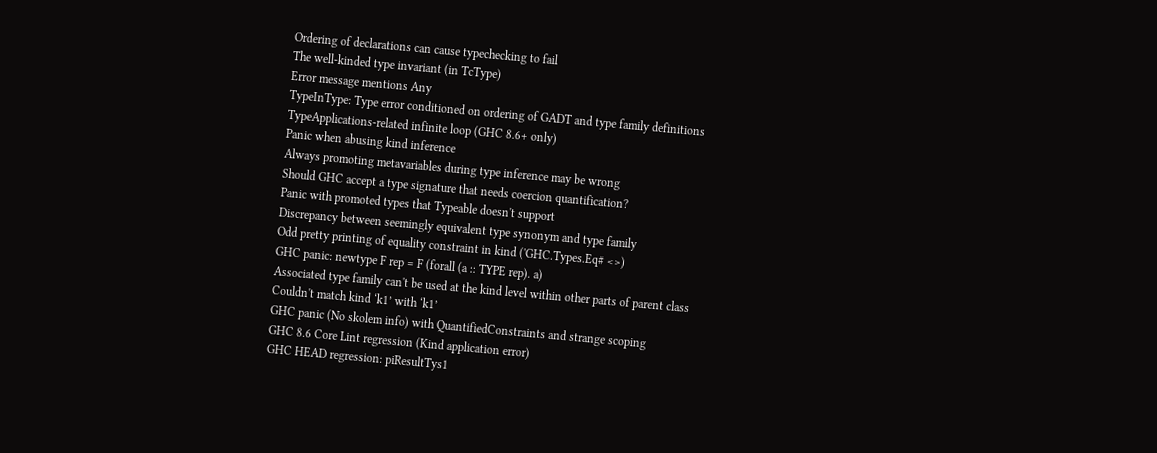Ordering of declarations can cause typechecking to fail
The well-kinded type invariant (in TcType)
Error message mentions Any
TypeInType: Type error conditioned on ordering of GADT and type family definitions
TypeApplications-related infinite loop (GHC 8.6+ only)
Panic when abusing kind inference
Always promoting metavariables during type inference may be wrong
Should GHC accept a type signature that needs coercion quantification?
Panic with promoted types that Typeable doesn't support
Discrepancy between seemingly equivalent type synonym and type family
Odd pretty printing of equality constraint in kind ('GHC.Types.Eq# <>)
GHC panic: newtype F rep = F (forall (a :: TYPE rep). a)
Associated type family can't be used at the kind level within other parts of parent class
Couldn't match kind ‘k1’ with ‘k1’
GHC panic (No skolem info) with QuantifiedConstraints and strange scoping
GHC 8.6 Core Lint regression (Kind application error)
GHC HEAD regression: piResultTys1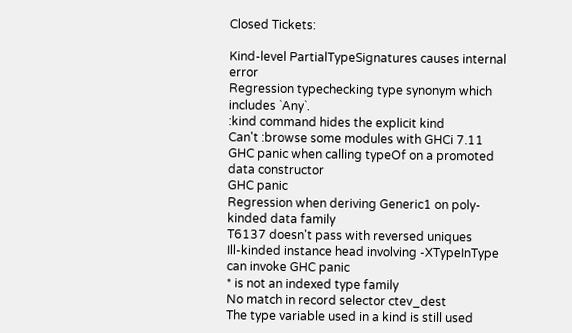Closed Tickets:

Kind-level PartialTypeSignatures causes internal error
Regression typechecking type synonym which includes `Any`.
:kind command hides the explicit kind
Can't :browse some modules with GHCi 7.11
GHC panic when calling typeOf on a promoted data constructor
GHC panic
Regression when deriving Generic1 on poly-kinded data family
T6137 doesn't pass with reversed uniques
Ill-kinded instance head involving -XTypeInType can invoke GHC panic
* is not an indexed type family
No match in record selector ctev_dest
The type variable used in a kind is still used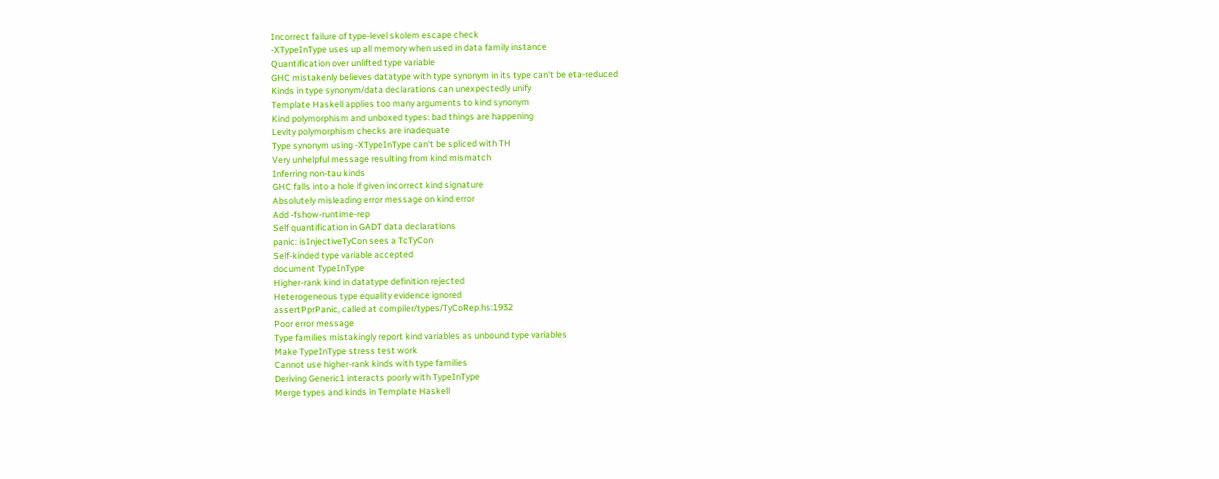Incorrect failure of type-level skolem escape check
-XTypeInType uses up all memory when used in data family instance
Quantification over unlifted type variable
GHC mistakenly believes datatype with type synonym in its type can't be eta-reduced
Kinds in type synonym/data declarations can unexpectedly unify
Template Haskell applies too many arguments to kind synonym
Kind polymorphism and unboxed types: bad things are happening
Levity polymorphism checks are inadequate
Type synonym using -XTypeInType can't be spliced with TH
Very unhelpful message resulting from kind mismatch
Inferring non-tau kinds
GHC falls into a hole if given incorrect kind signature
Absolutely misleading error message on kind error
Add -fshow-runtime-rep
Self quantification in GADT data declarations
panic: isInjectiveTyCon sees a TcTyCon
Self-kinded type variable accepted
document TypeInType
Higher-rank kind in datatype definition rejected
Heterogeneous type equality evidence ignored
assertPprPanic, called at compiler/types/TyCoRep.hs:1932
Poor error message
Type families mistakingly report kind variables as unbound type variables
Make TypeInType stress test work
Cannot use higher-rank kinds with type families
Deriving Generic1 interacts poorly with TypeInType
Merge types and kinds in Template Haskell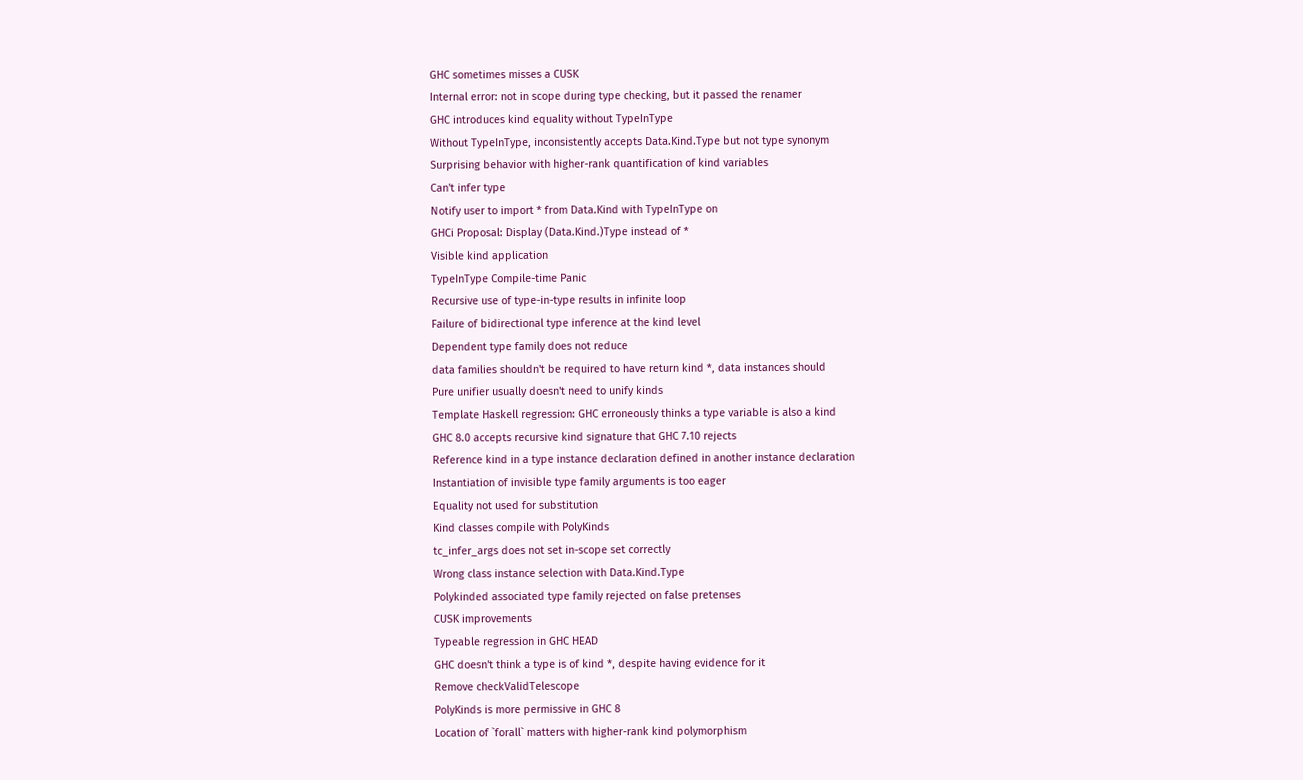GHC sometimes misses a CUSK
Internal error: not in scope during type checking, but it passed the renamer
GHC introduces kind equality without TypeInType
Without TypeInType, inconsistently accepts Data.Kind.Type but not type synonym
Surprising behavior with higher-rank quantification of kind variables
Can't infer type
Notify user to import * from Data.Kind with TypeInType on
GHCi Proposal: Display (Data.Kind.)Type instead of *
Visible kind application
TypeInType Compile-time Panic
Recursive use of type-in-type results in infinite loop
Failure of bidirectional type inference at the kind level
Dependent type family does not reduce
data families shouldn't be required to have return kind *, data instances should
Pure unifier usually doesn't need to unify kinds
Template Haskell regression: GHC erroneously thinks a type variable is also a kind
GHC 8.0 accepts recursive kind signature that GHC 7.10 rejects
Reference kind in a type instance declaration defined in another instance declaration
Instantiation of invisible type family arguments is too eager
Equality not used for substitution
Kind classes compile with PolyKinds
tc_infer_args does not set in-scope set correctly
Wrong class instance selection with Data.Kind.Type
Polykinded associated type family rejected on false pretenses
CUSK improvements
Typeable regression in GHC HEAD
GHC doesn't think a type is of kind *, despite having evidence for it
Remove checkValidTelescope
PolyKinds is more permissive in GHC 8
Location of `forall` matters with higher-rank kind polymorphism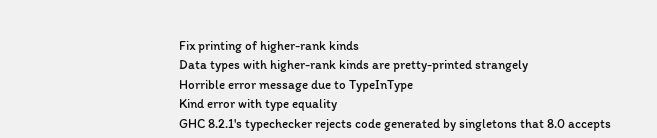Fix printing of higher-rank kinds
Data types with higher-rank kinds are pretty-printed strangely
Horrible error message due to TypeInType
Kind error with type equality
GHC 8.2.1's typechecker rejects code generated by singletons that 8.0 accepts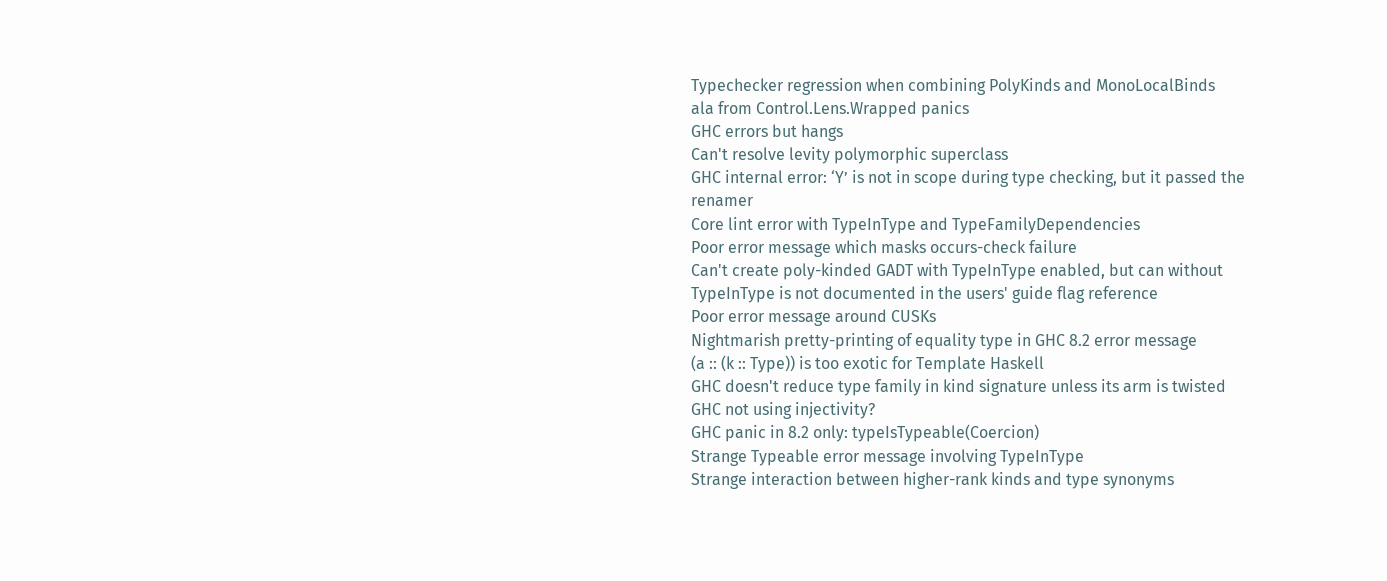Typechecker regression when combining PolyKinds and MonoLocalBinds
ala from Control.Lens.Wrapped panics
GHC errors but hangs
Can't resolve levity polymorphic superclass
GHC internal error: ‘Y’ is not in scope during type checking, but it passed the renamer
Core lint error with TypeInType and TypeFamilyDependencies
Poor error message which masks occurs-check failure
Can't create poly-kinded GADT with TypeInType enabled, but can without
TypeInType is not documented in the users' guide flag reference
Poor error message around CUSKs
Nightmarish pretty-printing of equality type in GHC 8.2 error message
(a :: (k :: Type)) is too exotic for Template Haskell
GHC doesn't reduce type family in kind signature unless its arm is twisted
GHC not using injectivity?
GHC panic in 8.2 only: typeIsTypeable(Coercion)
Strange Typeable error message involving TypeInType
Strange interaction between higher-rank kinds and type synonyms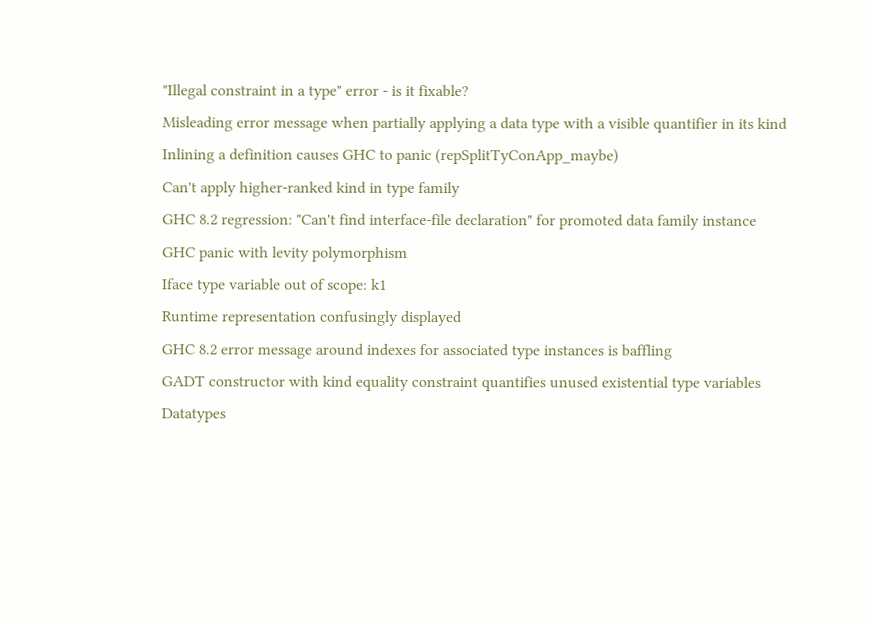"Illegal constraint in a type" error - is it fixable?
Misleading error message when partially applying a data type with a visible quantifier in its kind
Inlining a definition causes GHC to panic (repSplitTyConApp_maybe)
Can't apply higher-ranked kind in type family
GHC 8.2 regression: "Can't find interface-file declaration" for promoted data family instance
GHC panic with levity polymorphism
Iface type variable out of scope: k1
Runtime representation confusingly displayed
GHC 8.2 error message around indexes for associated type instances is baffling
GADT constructor with kind equality constraint quantifies unused existential type variables
Datatypes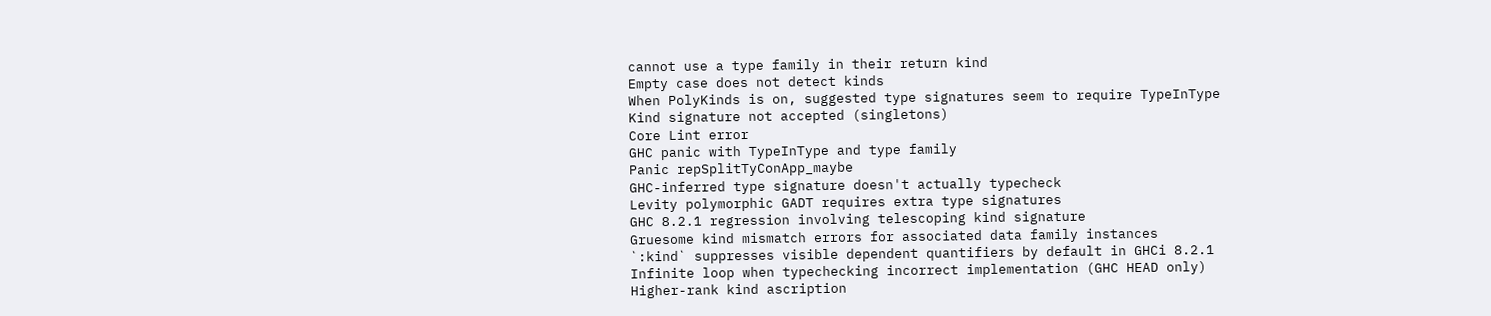cannot use a type family in their return kind
Empty case does not detect kinds
When PolyKinds is on, suggested type signatures seem to require TypeInType
Kind signature not accepted (singletons)
Core Lint error
GHC panic with TypeInType and type family
Panic repSplitTyConApp_maybe
GHC-inferred type signature doesn't actually typecheck
Levity polymorphic GADT requires extra type signatures
GHC 8.2.1 regression involving telescoping kind signature
Gruesome kind mismatch errors for associated data family instances
`:kind` suppresses visible dependent quantifiers by default in GHCi 8.2.1
Infinite loop when typechecking incorrect implementation (GHC HEAD only)
Higher-rank kind ascription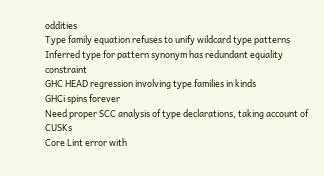oddities
Type family equation refuses to unify wildcard type patterns
Inferred type for pattern synonym has redundant equality constraint
GHC HEAD regression involving type families in kinds
GHCi spins forever
Need proper SCC analysis of type declarations, taking account of CUSKs
Core Lint error with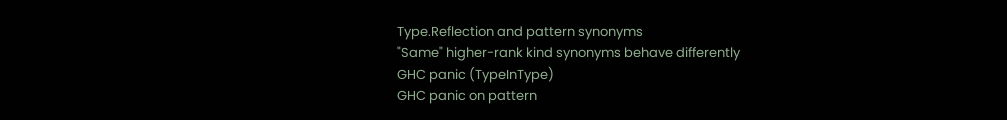Type.Reflection and pattern synonyms
"Same" higher-rank kind synonyms behave differently
GHC panic (TypeInType)
GHC panic on pattern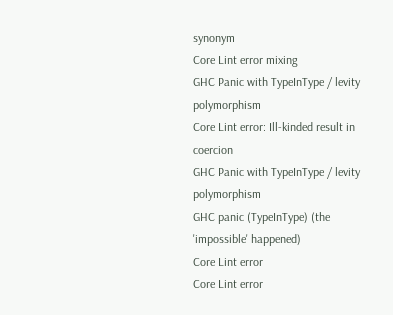synonym
Core Lint error mixing
GHC Panic with TypeInType / levity polymorphism
Core Lint error: Ill-kinded result in coercion
GHC Panic with TypeInType / levity polymorphism
GHC panic (TypeInType) (the 'impossible' happened)
Core Lint error
Core Lint error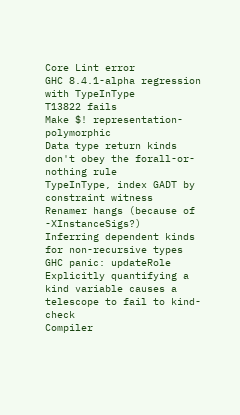Core Lint error
GHC 8.4.1-alpha regression with TypeInType
T13822 fails
Make $! representation-polymorphic
Data type return kinds don't obey the forall-or-nothing rule
TypeInType, index GADT by constraint witness
Renamer hangs (because of -XInstanceSigs?)
Inferring dependent kinds for non-recursive types
GHC panic: updateRole
Explicitly quantifying a kind variable causes a telescope to fail to kind-check
Compiler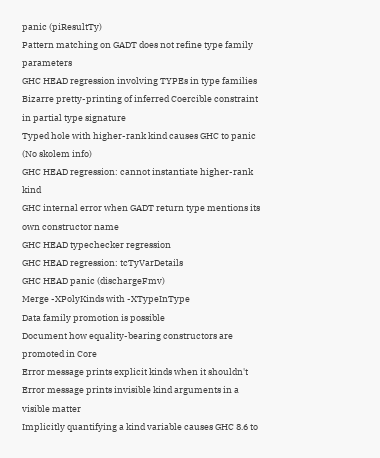panic (piResultTy)
Pattern matching on GADT does not refine type family parameters
GHC HEAD regression involving TYPEs in type families
Bizarre pretty-printing of inferred Coercible constraint in partial type signature
Typed hole with higher-rank kind causes GHC to panic (No skolem info)
GHC HEAD regression: cannot instantiate higher-rank kind
GHC internal error when GADT return type mentions its own constructor name
GHC HEAD typechecker regression
GHC HEAD regression: tcTyVarDetails
GHC HEAD panic (dischargeFmv)
Merge -XPolyKinds with -XTypeInType
Data family promotion is possible
Document how equality-bearing constructors are promoted in Core
Error message prints explicit kinds when it shouldn't
Error message prints invisible kind arguments in a visible matter
Implicitly quantifying a kind variable causes GHC 8.6 to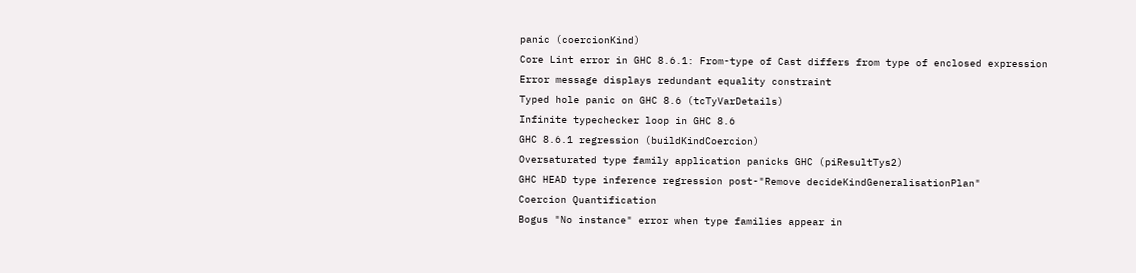panic (coercionKind)
Core Lint error in GHC 8.6.1: From-type of Cast differs from type of enclosed expression
Error message displays redundant equality constraint
Typed hole panic on GHC 8.6 (tcTyVarDetails)
Infinite typechecker loop in GHC 8.6
GHC 8.6.1 regression (buildKindCoercion)
Oversaturated type family application panicks GHC (piResultTys2)
GHC HEAD type inference regression post-"Remove decideKindGeneralisationPlan"
Coercion Quantification
Bogus "No instance" error when type families appear in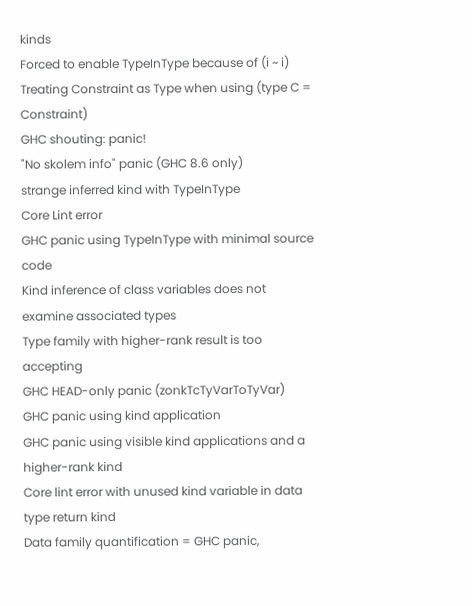kinds
Forced to enable TypeInType because of (i ~ i)
Treating Constraint as Type when using (type C = Constraint)
GHC shouting: panic!
"No skolem info" panic (GHC 8.6 only)
strange inferred kind with TypeInType
Core Lint error
GHC panic using TypeInType with minimal source code
Kind inference of class variables does not examine associated types
Type family with higher-rank result is too accepting
GHC HEAD-only panic (zonkTcTyVarToTyVar)
GHC panic using kind application
GHC panic using visible kind applications and a higher-rank kind
Core lint error with unused kind variable in data type return kind
Data family quantification = GHC panic,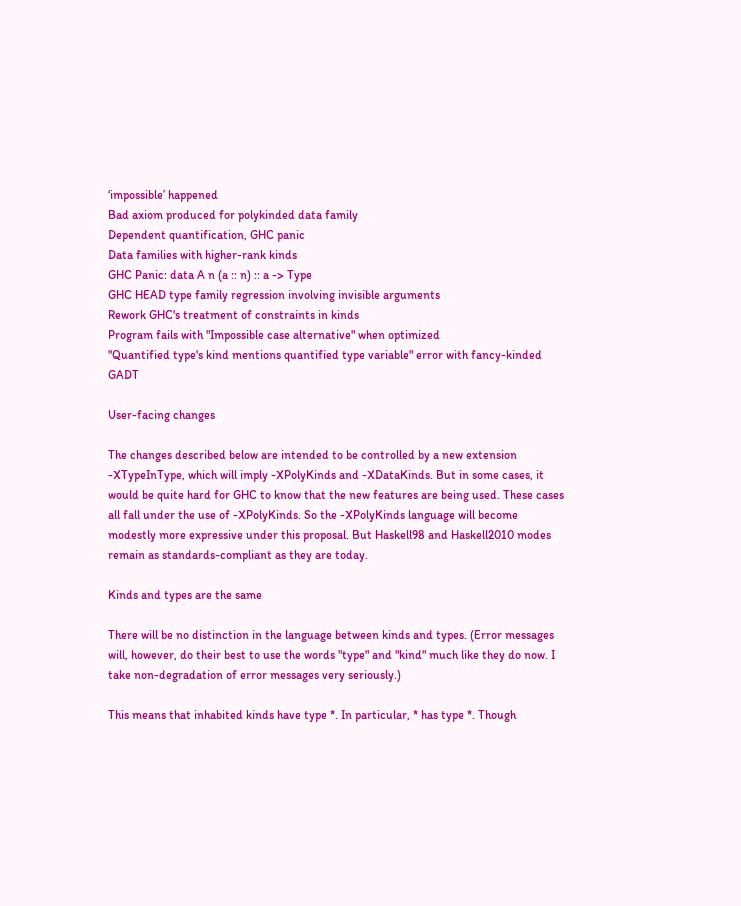‘impossible’ happened
Bad axiom produced for polykinded data family
Dependent quantification, GHC panic
Data families with higher-rank kinds
GHC Panic: data A n (a :: n) :: a -> Type
GHC HEAD type family regression involving invisible arguments
Rework GHC's treatment of constraints in kinds
Program fails with "Impossible case alternative" when optimized
"Quantified type's kind mentions quantified type variable" error with fancy-kinded GADT

User-facing changes

The changes described below are intended to be controlled by a new extension -XTypeInType, which will imply -XPolyKinds and -XDataKinds. But in some cases, it would be quite hard for GHC to know that the new features are being used. These cases all fall under the use of -XPolyKinds. So the -XPolyKinds language will become modestly more expressive under this proposal. But Haskell98 and Haskell2010 modes remain as standards-compliant as they are today.

Kinds and types are the same

There will be no distinction in the language between kinds and types. (Error messages will, however, do their best to use the words "type" and "kind" much like they do now. I take non-degradation of error messages very seriously.)

This means that inhabited kinds have type *. In particular, * has type *. Though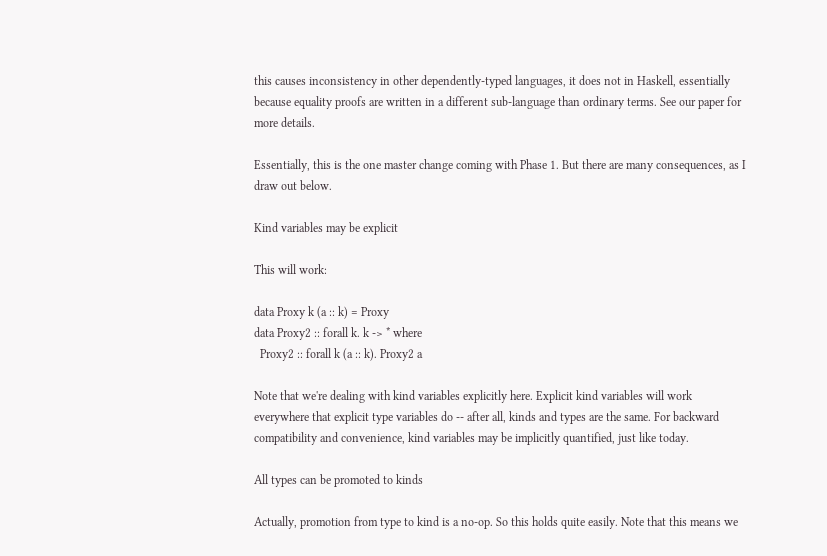this causes inconsistency in other dependently-typed languages, it does not in Haskell, essentially because equality proofs are written in a different sub-language than ordinary terms. See our paper for more details.

Essentially, this is the one master change coming with Phase 1. But there are many consequences, as I draw out below.

Kind variables may be explicit

This will work:

data Proxy k (a :: k) = Proxy
data Proxy2 :: forall k. k -> * where
  Proxy2 :: forall k (a :: k). Proxy2 a

Note that we're dealing with kind variables explicitly here. Explicit kind variables will work everywhere that explicit type variables do -- after all, kinds and types are the same. For backward compatibility and convenience, kind variables may be implicitly quantified, just like today.

All types can be promoted to kinds

Actually, promotion from type to kind is a no-op. So this holds quite easily. Note that this means we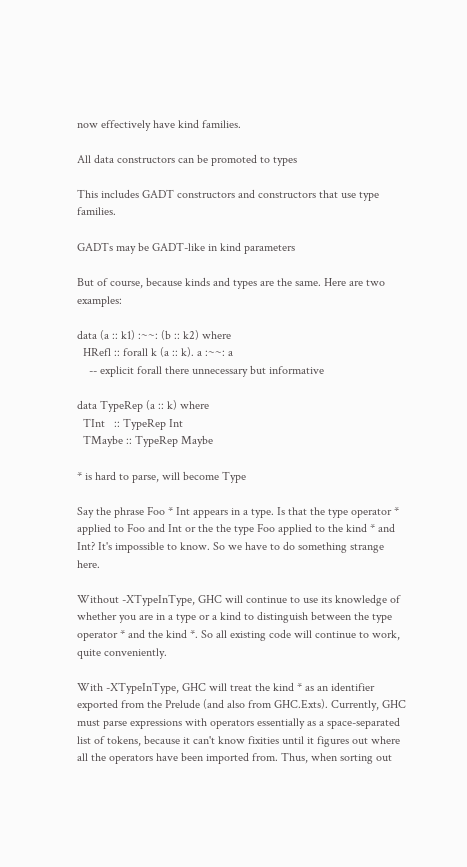now effectively have kind families.

All data constructors can be promoted to types

This includes GADT constructors and constructors that use type families.

GADTs may be GADT-like in kind parameters

But of course, because kinds and types are the same. Here are two examples:

data (a :: k1) :~~: (b :: k2) where
  HRefl :: forall k (a :: k). a :~~: a
    -- explicit forall there unnecessary but informative

data TypeRep (a :: k) where
  TInt   :: TypeRep Int
  TMaybe :: TypeRep Maybe

* is hard to parse, will become Type

Say the phrase Foo * Int appears in a type. Is that the type operator * applied to Foo and Int or the the type Foo applied to the kind * and Int? It's impossible to know. So we have to do something strange here.

Without -XTypeInType, GHC will continue to use its knowledge of whether you are in a type or a kind to distinguish between the type operator * and the kind *. So all existing code will continue to work, quite conveniently.

With -XTypeInType, GHC will treat the kind * as an identifier exported from the Prelude (and also from GHC.Exts). Currently, GHC must parse expressions with operators essentially as a space-separated list of tokens, because it can't know fixities until it figures out where all the operators have been imported from. Thus, when sorting out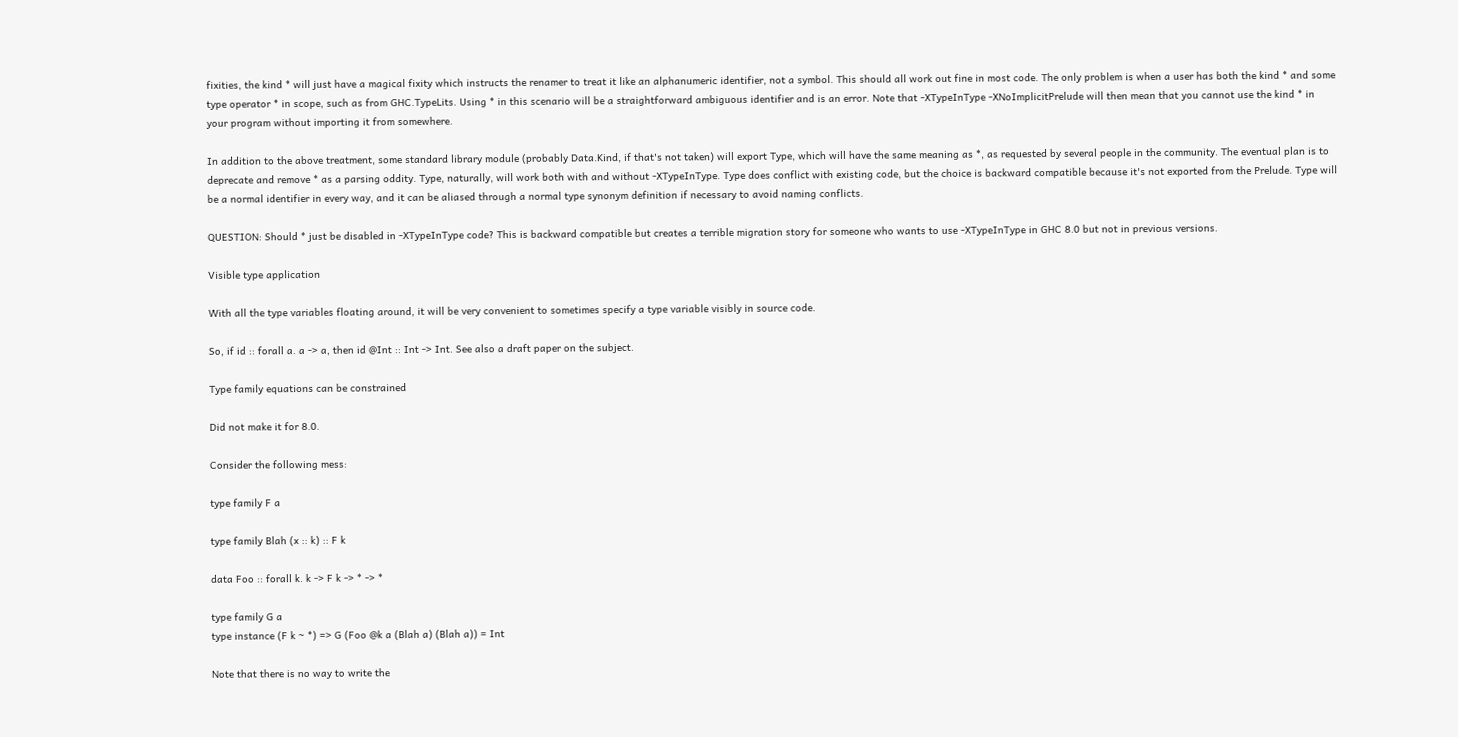fixities, the kind * will just have a magical fixity which instructs the renamer to treat it like an alphanumeric identifier, not a symbol. This should all work out fine in most code. The only problem is when a user has both the kind * and some type operator * in scope, such as from GHC.TypeLits. Using * in this scenario will be a straightforward ambiguous identifier and is an error. Note that -XTypeInType -XNoImplicitPrelude will then mean that you cannot use the kind * in your program without importing it from somewhere.

In addition to the above treatment, some standard library module (probably Data.Kind, if that's not taken) will export Type, which will have the same meaning as *, as requested by several people in the community. The eventual plan is to deprecate and remove * as a parsing oddity. Type, naturally, will work both with and without -XTypeInType. Type does conflict with existing code, but the choice is backward compatible because it's not exported from the Prelude. Type will be a normal identifier in every way, and it can be aliased through a normal type synonym definition if necessary to avoid naming conflicts.

QUESTION: Should * just be disabled in -XTypeInType code? This is backward compatible but creates a terrible migration story for someone who wants to use -XTypeInType in GHC 8.0 but not in previous versions.

Visible type application

With all the type variables floating around, it will be very convenient to sometimes specify a type variable visibly in source code.

So, if id :: forall a. a -> a, then id @Int :: Int -> Int. See also a draft paper on the subject.

Type family equations can be constrained

Did not make it for 8.0.

Consider the following mess:

type family F a

type family Blah (x :: k) :: F k

data Foo :: forall k. k -> F k -> * -> *

type family G a
type instance (F k ~ *) => G (Foo @k a (Blah a) (Blah a)) = Int

Note that there is no way to write the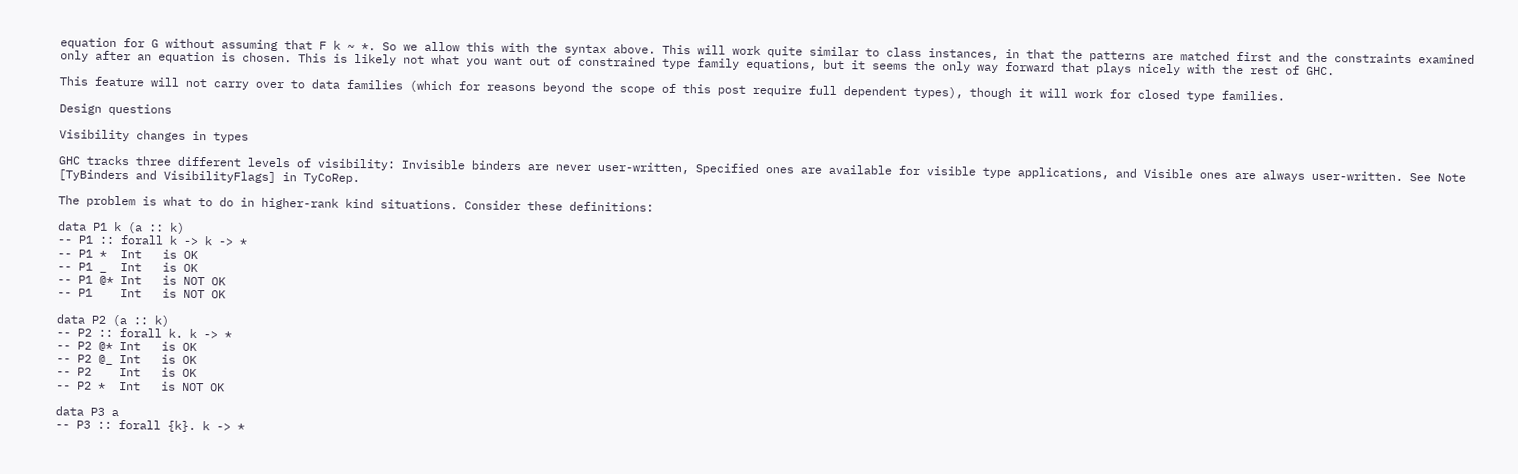equation for G without assuming that F k ~ *. So we allow this with the syntax above. This will work quite similar to class instances, in that the patterns are matched first and the constraints examined only after an equation is chosen. This is likely not what you want out of constrained type family equations, but it seems the only way forward that plays nicely with the rest of GHC.

This feature will not carry over to data families (which for reasons beyond the scope of this post require full dependent types), though it will work for closed type families.

Design questions

Visibility changes in types

GHC tracks three different levels of visibility: Invisible binders are never user-written, Specified ones are available for visible type applications, and Visible ones are always user-written. See Note [TyBinders and VisibilityFlags] in TyCoRep.

The problem is what to do in higher-rank kind situations. Consider these definitions:

data P1 k (a :: k)
-- P1 :: forall k -> k -> *
-- P1 *  Int   is OK
-- P1 _  Int   is OK
-- P1 @* Int   is NOT OK
-- P1    Int   is NOT OK

data P2 (a :: k)
-- P2 :: forall k. k -> *
-- P2 @* Int   is OK
-- P2 @_ Int   is OK
-- P2    Int   is OK
-- P2 *  Int   is NOT OK

data P3 a
-- P3 :: forall {k}. k -> *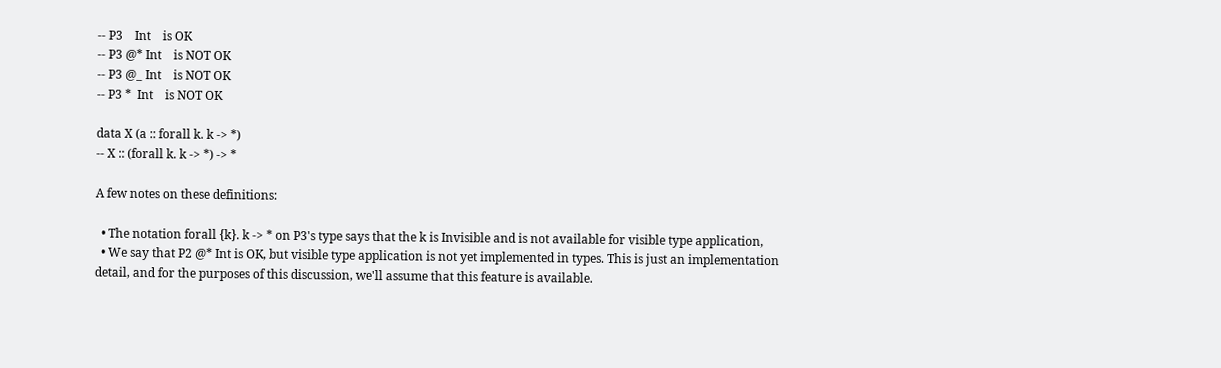-- P3    Int    is OK
-- P3 @* Int    is NOT OK
-- P3 @_ Int    is NOT OK
-- P3 *  Int    is NOT OK

data X (a :: forall k. k -> *)
-- X :: (forall k. k -> *) -> *

A few notes on these definitions:

  • The notation forall {k}. k -> * on P3's type says that the k is Invisible and is not available for visible type application,
  • We say that P2 @* Int is OK, but visible type application is not yet implemented in types. This is just an implementation detail, and for the purposes of this discussion, we'll assume that this feature is available.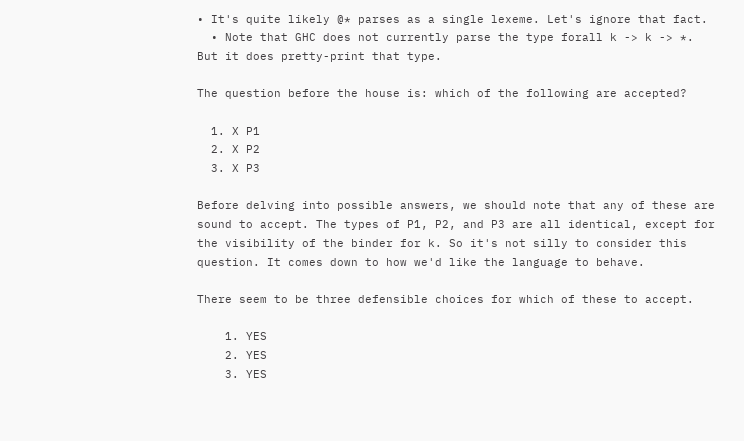• It's quite likely @* parses as a single lexeme. Let's ignore that fact.
  • Note that GHC does not currently parse the type forall k -> k -> *. But it does pretty-print that type.

The question before the house is: which of the following are accepted?

  1. X P1
  2. X P2
  3. X P3

Before delving into possible answers, we should note that any of these are sound to accept. The types of P1, P2, and P3 are all identical, except for the visibility of the binder for k. So it's not silly to consider this question. It comes down to how we'd like the language to behave.

There seem to be three defensible choices for which of these to accept.

    1. YES
    2. YES
    3. YES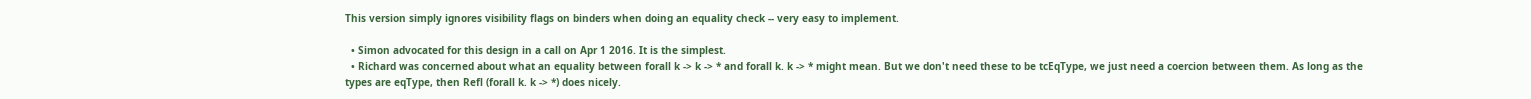This version simply ignores visibility flags on binders when doing an equality check -- very easy to implement.

  • Simon advocated for this design in a call on Apr 1 2016. It is the simplest.
  • Richard was concerned about what an equality between forall k -> k -> * and forall k. k -> * might mean. But we don't need these to be tcEqType, we just need a coercion between them. As long as the types are eqType, then Refl (forall k. k -> *) does nicely.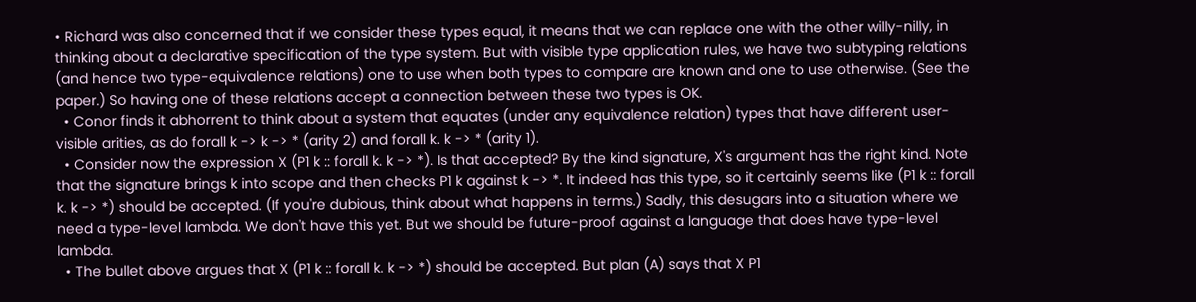• Richard was also concerned that if we consider these types equal, it means that we can replace one with the other willy-nilly, in thinking about a declarative specification of the type system. But with visible type application rules, we have two subtyping relations (and hence two type-equivalence relations) one to use when both types to compare are known and one to use otherwise. (See the paper.) So having one of these relations accept a connection between these two types is OK.
  • Conor finds it abhorrent to think about a system that equates (under any equivalence relation) types that have different user-visible arities, as do forall k -> k -> * (arity 2) and forall k. k -> * (arity 1).
  • Consider now the expression X (P1 k :: forall k. k -> *). Is that accepted? By the kind signature, X's argument has the right kind. Note that the signature brings k into scope and then checks P1 k against k -> *. It indeed has this type, so it certainly seems like (P1 k :: forall k. k -> *) should be accepted. (If you're dubious, think about what happens in terms.) Sadly, this desugars into a situation where we need a type-level lambda. We don't have this yet. But we should be future-proof against a language that does have type-level lambda.
  • The bullet above argues that X (P1 k :: forall k. k -> *) should be accepted. But plan (A) says that X P1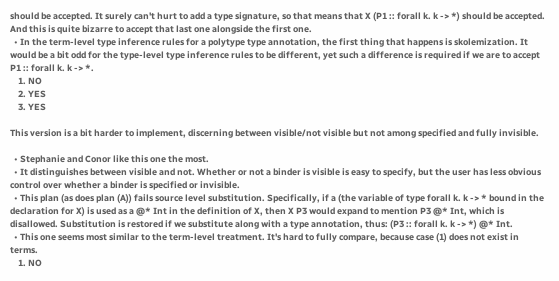should be accepted. It surely can't hurt to add a type signature, so that means that X (P1 :: forall k. k -> *) should be accepted. And this is quite bizarre to accept that last one alongside the first one.
  • In the term-level type inference rules for a polytype type annotation, the first thing that happens is skolemization. It would be a bit odd for the type-level type inference rules to be different, yet such a difference is required if we are to accept P1 :: forall k. k -> *.
    1. NO
    2. YES
    3. YES

This version is a bit harder to implement, discerning between visible/not visible but not among specified and fully invisible.

  • Stephanie and Conor like this one the most.
  • It distinguishes between visible and not. Whether or not a binder is visible is easy to specify, but the user has less obvious control over whether a binder is specified or invisible.
  • This plan (as does plan (A)) fails source level substitution. Specifically, if a (the variable of type forall k. k -> * bound in the declaration for X) is used as a @* Int in the definition of X, then X P3 would expand to mention P3 @* Int, which is disallowed. Substitution is restored if we substitute along with a type annotation, thus: (P3 :: forall k. k -> *) @* Int.
  • This one seems most similar to the term-level treatment. It's hard to fully compare, because case (1) does not exist in terms.
    1. NO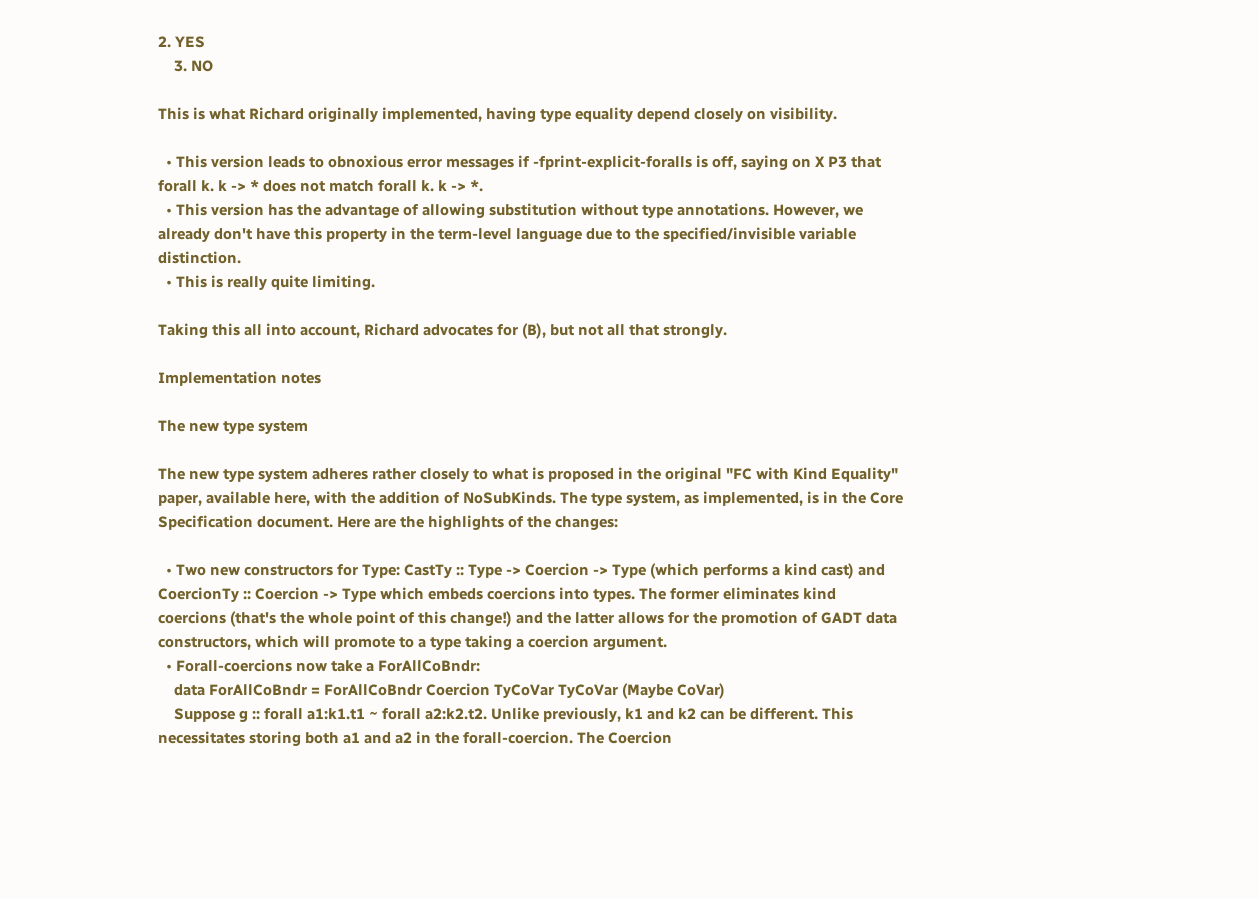2. YES
    3. NO

This is what Richard originally implemented, having type equality depend closely on visibility.

  • This version leads to obnoxious error messages if -fprint-explicit-foralls is off, saying on X P3 that forall k. k -> * does not match forall k. k -> *.
  • This version has the advantage of allowing substitution without type annotations. However, we already don't have this property in the term-level language due to the specified/invisible variable distinction.
  • This is really quite limiting.

Taking this all into account, Richard advocates for (B), but not all that strongly.

Implementation notes

The new type system

The new type system adheres rather closely to what is proposed in the original "FC with Kind Equality" paper, available here, with the addition of NoSubKinds. The type system, as implemented, is in the Core Specification document. Here are the highlights of the changes:

  • Two new constructors for Type: CastTy :: Type -> Coercion -> Type (which performs a kind cast) and CoercionTy :: Coercion -> Type which embeds coercions into types. The former eliminates kind coercions (that's the whole point of this change!) and the latter allows for the promotion of GADT data constructors, which will promote to a type taking a coercion argument.
  • Forall-coercions now take a ForAllCoBndr:
    data ForAllCoBndr = ForAllCoBndr Coercion TyCoVar TyCoVar (Maybe CoVar)
    Suppose g :: forall a1:k1.t1 ~ forall a2:k2.t2. Unlike previously, k1 and k2 can be different. This necessitates storing both a1 and a2 in the forall-coercion. The Coercion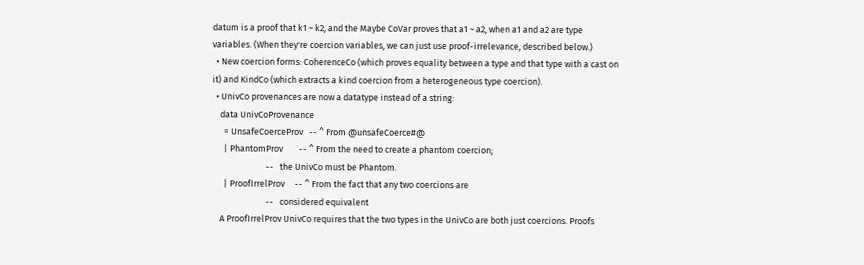datum is a proof that k1 ~ k2, and the Maybe CoVar proves that a1 ~ a2, when a1 and a2 are type variables. (When they're coercion variables, we can just use proof-irrelevance, described below.)
  • New coercion forms: CoherenceCo (which proves equality between a type and that type with a cast on it) and KindCo (which extracts a kind coercion from a heterogeneous type coercion).
  • UnivCo provenances are now a datatype instead of a string:
    data UnivCoProvenance
      = UnsafeCoerceProv   -- ^ From @unsafeCoerce#@
      | PhantomProv        -- ^ From the need to create a phantom coercion;
                           --   the UnivCo must be Phantom.
      | ProofIrrelProv     -- ^ From the fact that any two coercions are
                           --   considered equivalent
    A ProofIrrelProv UnivCo requires that the two types in the UnivCo are both just coercions. Proofs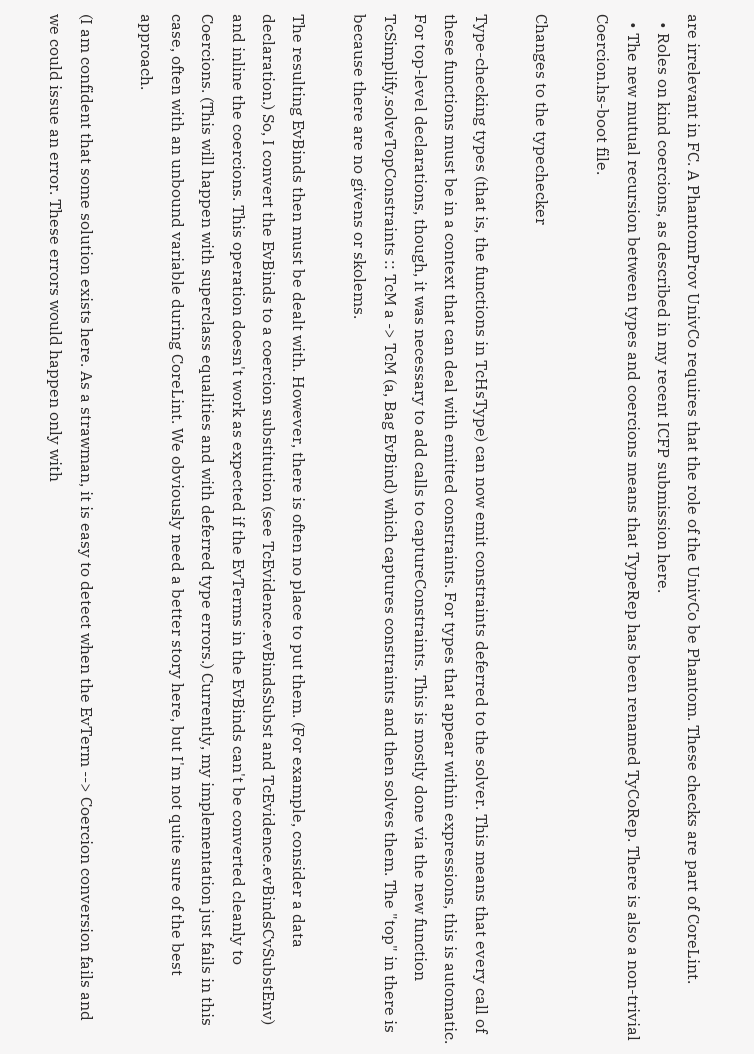are irrelevant in FC. A PhantomProv UnivCo requires that the role of the UnivCo be Phantom. These checks are part of CoreLint.
  • Roles on kind coercions, as described in my recent ICFP submission here.
  • The new mutual recursion between types and coercions means that TypeRep has been renamed TyCoRep. There is also a non-trivial Coercion.hs-boot file.

Changes to the typechecker

Type-checking types (that is, the functions in TcHsType) can now emit constraints deferred to the solver. This means that every call of these functions must be in a context that can deal with emitted constraints. For types that appear within expressions, this is automatic. For top-level declarations, though, it was necessary to add calls to captureConstraints. This is mostly done via the new function TcSimplify.solveTopConstraints :: TcM a -> TcM (a, Bag EvBind) which captures constraints and then solves them. The "top" in there is because there are no givens or skolems.

The resulting EvBinds then must be dealt with. However, there is often no place to put them. (For example, consider a data declaration.) So, I convert the EvBinds to a coercion substitution (see TcEvidence.evBindsSubst and TcEvidence.evBindsCvSubstEnv) and inline the coercions. This operation doesn't work as expected if the EvTerms in the EvBinds can't be converted cleanly to Coercions. (This will happen with superclass equalities and with deferred type errors.) Currently, my implementation just fails in this case, often with an unbound variable during CoreLint. We obviously need a better story here, but I'm not quite sure of the best approach.

(I am confident that some solution exists here. As a strawman, it is easy to detect when the EvTerm --> Coercion conversion fails and we could issue an error. These errors would happen only with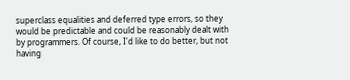superclass equalities and deferred type errors, so they would be predictable and could be reasonably dealt with by programmers. Of course, I'd like to do better, but not having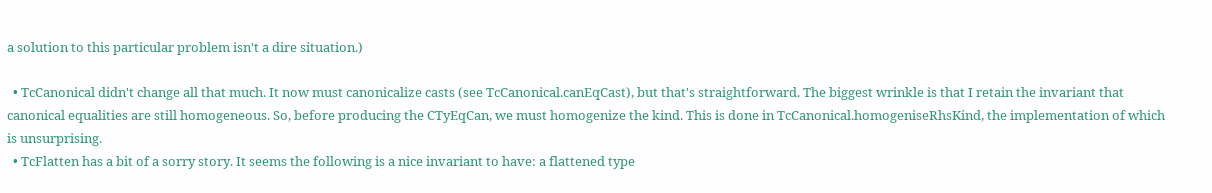a solution to this particular problem isn't a dire situation.)

  • TcCanonical didn't change all that much. It now must canonicalize casts (see TcCanonical.canEqCast), but that's straightforward. The biggest wrinkle is that I retain the invariant that canonical equalities are still homogeneous. So, before producing the CTyEqCan, we must homogenize the kind. This is done in TcCanonical.homogeniseRhsKind, the implementation of which is unsurprising.
  • TcFlatten has a bit of a sorry story. It seems the following is a nice invariant to have: a flattened type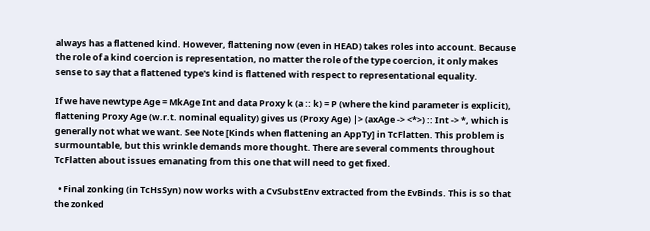always has a flattened kind. However, flattening now (even in HEAD) takes roles into account. Because the role of a kind coercion is representation, no matter the role of the type coercion, it only makes sense to say that a flattened type's kind is flattened with respect to representational equality.

If we have newtype Age = MkAge Int and data Proxy k (a :: k) = P (where the kind parameter is explicit), flattening Proxy Age (w.r.t. nominal equality) gives us (Proxy Age) |> (axAge -> <*>) :: Int -> *, which is generally not what we want. See Note [Kinds when flattening an AppTy] in TcFlatten. This problem is surmountable, but this wrinkle demands more thought. There are several comments throughout TcFlatten about issues emanating from this one that will need to get fixed.

  • Final zonking (in TcHsSyn) now works with a CvSubstEnv extracted from the EvBinds. This is so that the zonked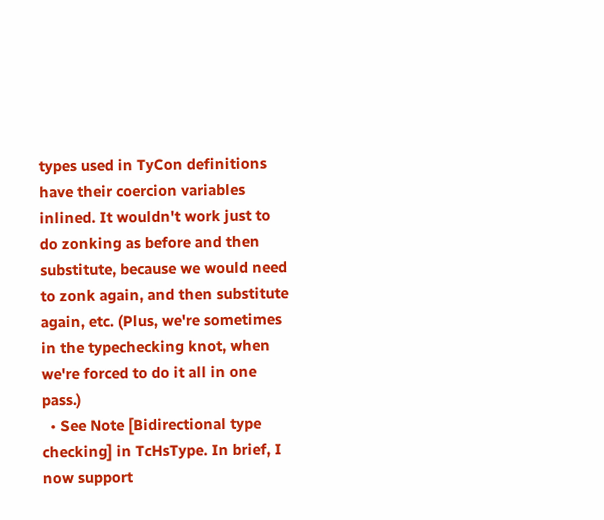types used in TyCon definitions have their coercion variables inlined. It wouldn't work just to do zonking as before and then substitute, because we would need to zonk again, and then substitute again, etc. (Plus, we're sometimes in the typechecking knot, when we're forced to do it all in one pass.)
  • See Note [Bidirectional type checking] in TcHsType. In brief, I now support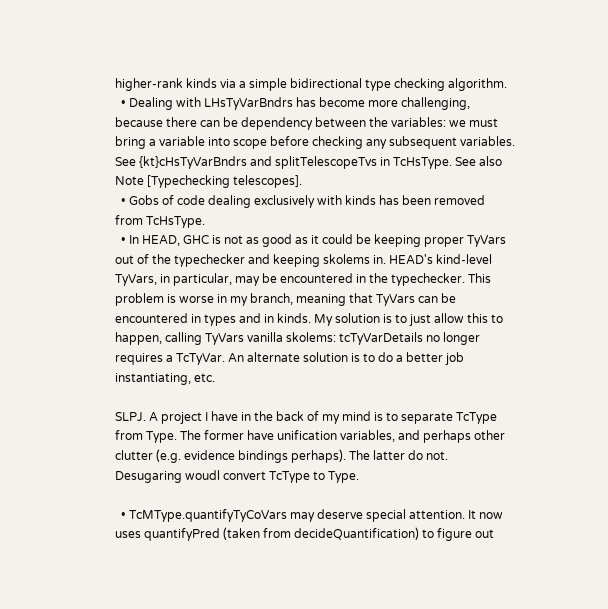higher-rank kinds via a simple bidirectional type checking algorithm.
  • Dealing with LHsTyVarBndrs has become more challenging, because there can be dependency between the variables: we must bring a variable into scope before checking any subsequent variables. See {kt}cHsTyVarBndrs and splitTelescopeTvs in TcHsType. See also Note [Typechecking telescopes].
  • Gobs of code dealing exclusively with kinds has been removed from TcHsType.
  • In HEAD, GHC is not as good as it could be keeping proper TyVars out of the typechecker and keeping skolems in. HEAD's kind-level TyVars, in particular, may be encountered in the typechecker. This problem is worse in my branch, meaning that TyVars can be encountered in types and in kinds. My solution is to just allow this to happen, calling TyVars vanilla skolems: tcTyVarDetails no longer requires a TcTyVar. An alternate solution is to do a better job instantiating, etc.

SLPJ. A project I have in the back of my mind is to separate TcType from Type. The former have unification variables, and perhaps other clutter (e.g. evidence bindings perhaps). The latter do not. Desugaring woudl convert TcType to Type.

  • TcMType.quantifyTyCoVars may deserve special attention. It now uses quantifyPred (taken from decideQuantification) to figure out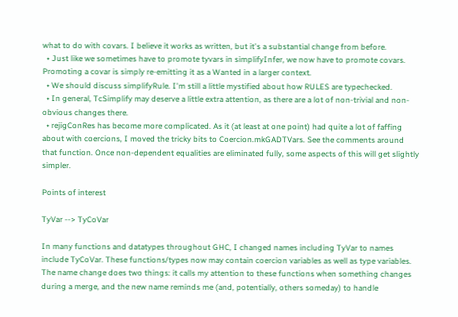what to do with covars. I believe it works as written, but it's a substantial change from before.
  • Just like we sometimes have to promote tyvars in simplifyInfer, we now have to promote covars. Promoting a covar is simply re-emitting it as a Wanted in a larger context.
  • We should discuss simplifyRule. I'm still a little mystified about how RULES are typechecked.
  • In general, TcSimplify may deserve a little extra attention, as there are a lot of non-trivial and non-obvious changes there.
  • rejigConRes has become more complicated. As it (at least at one point) had quite a lot of faffing about with coercions, I moved the tricky bits to Coercion.mkGADTVars. See the comments around that function. Once non-dependent equalities are eliminated fully, some aspects of this will get slightly simpler.

Points of interest

TyVar --> TyCoVar

In many functions and datatypes throughout GHC, I changed names including TyVar to names include TyCoVar. These functions/types now may contain coercion variables as well as type variables. The name change does two things: it calls my attention to these functions when something changes during a merge, and the new name reminds me (and, potentially, others someday) to handle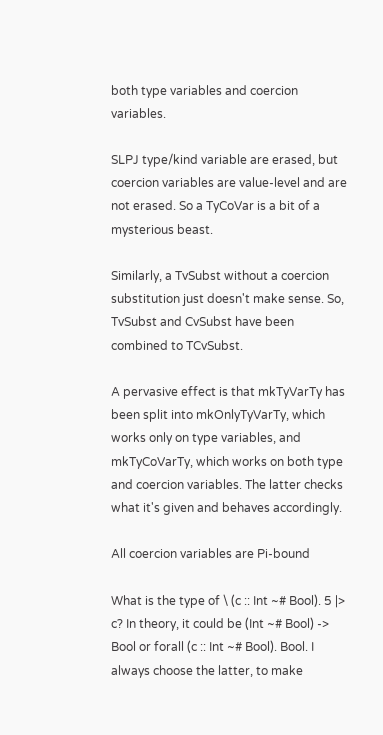both type variables and coercion variables.

SLPJ type/kind variable are erased, but coercion variables are value-level and are not erased. So a TyCoVar is a bit of a mysterious beast.

Similarly, a TvSubst without a coercion substitution just doesn't make sense. So, TvSubst and CvSubst have been combined to TCvSubst.

A pervasive effect is that mkTyVarTy has been split into mkOnlyTyVarTy, which works only on type variables, and mkTyCoVarTy, which works on both type and coercion variables. The latter checks what it's given and behaves accordingly.

All coercion variables are Pi-bound

What is the type of \ (c :: Int ~# Bool). 5 |> c? In theory, it could be (Int ~# Bool) -> Bool or forall (c :: Int ~# Bool). Bool. I always choose the latter, to make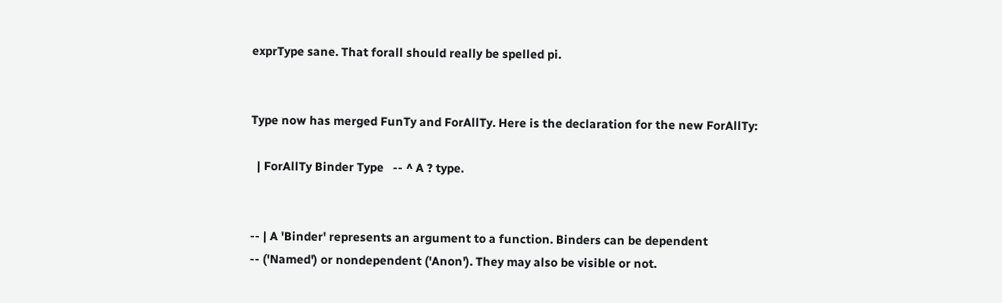exprType sane. That forall should really be spelled pi.


Type now has merged FunTy and ForAllTy. Here is the declaration for the new ForAllTy:

  | ForAllTy Binder Type   -- ^ A ? type.


-- | A 'Binder' represents an argument to a function. Binders can be dependent
-- ('Named') or nondependent ('Anon'). They may also be visible or not.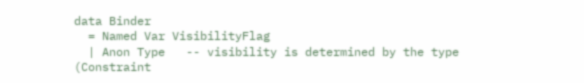data Binder
  = Named Var VisibilityFlag
  | Anon Type   -- visibility is determined by the type (Constraint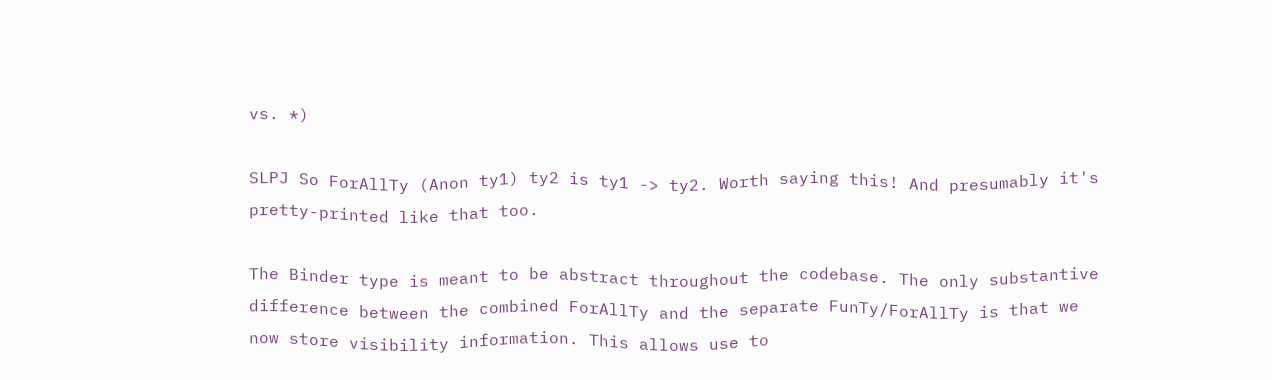vs. *)

SLPJ So ForAllTy (Anon ty1) ty2 is ty1 -> ty2. Worth saying this! And presumably it's pretty-printed like that too.

The Binder type is meant to be abstract throughout the codebase. The only substantive difference between the combined ForAllTy and the separate FunTy/ForAllTy is that we now store visibility information. This allows use to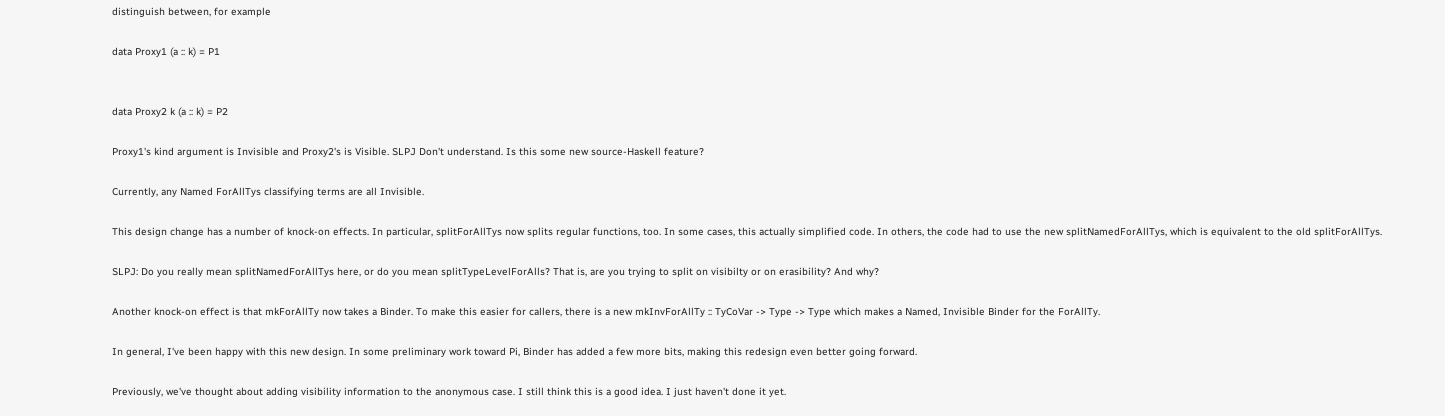distinguish between, for example

data Proxy1 (a :: k) = P1


data Proxy2 k (a :: k) = P2

Proxy1's kind argument is Invisible and Proxy2's is Visible. SLPJ Don't understand. Is this some new source-Haskell feature?

Currently, any Named ForAllTys classifying terms are all Invisible.

This design change has a number of knock-on effects. In particular, splitForAllTys now splits regular functions, too. In some cases, this actually simplified code. In others, the code had to use the new splitNamedForAllTys, which is equivalent to the old splitForAllTys.

SLPJ: Do you really mean splitNamedForAllTys here, or do you mean splitTypeLevelForAlls? That is, are you trying to split on visibilty or on erasibility? And why?

Another knock-on effect is that mkForAllTy now takes a Binder. To make this easier for callers, there is a new mkInvForAllTy :: TyCoVar -> Type -> Type which makes a Named, Invisible Binder for the ForAllTy.

In general, I've been happy with this new design. In some preliminary work toward Pi, Binder has added a few more bits, making this redesign even better going forward.

Previously, we've thought about adding visibility information to the anonymous case. I still think this is a good idea. I just haven't done it yet.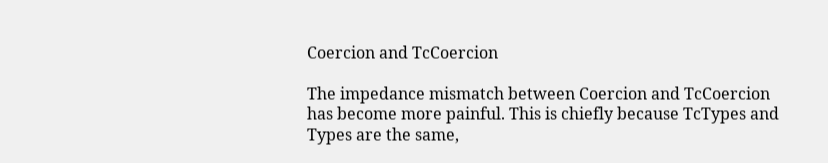Coercion and TcCoercion

The impedance mismatch between Coercion and TcCoercion has become more painful. This is chiefly because TcTypes and Types are the same,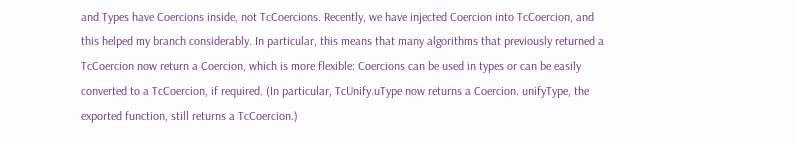and Types have Coercions inside, not TcCoercions. Recently, we have injected Coercion into TcCoercion, and this helped my branch considerably. In particular, this means that many algorithms that previously returned a TcCoercion now return a Coercion, which is more flexible: Coercions can be used in types or can be easily converted to a TcCoercion, if required. (In particular, TcUnify.uType now returns a Coercion. unifyType, the exported function, still returns a TcCoercion.)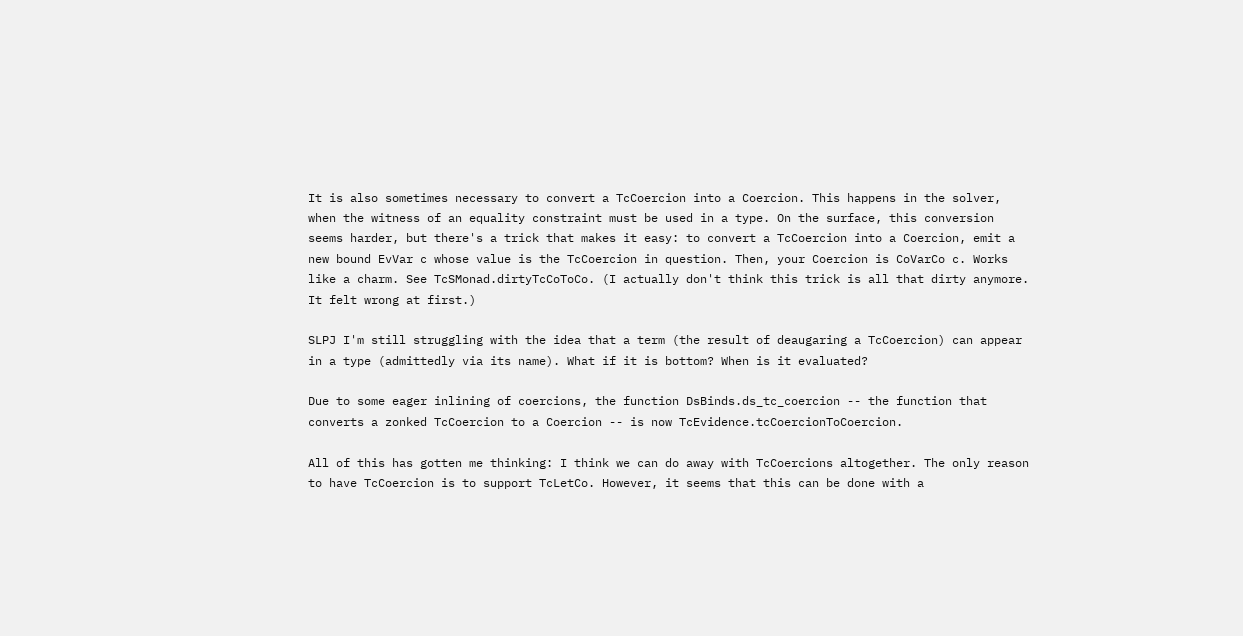It is also sometimes necessary to convert a TcCoercion into a Coercion. This happens in the solver, when the witness of an equality constraint must be used in a type. On the surface, this conversion seems harder, but there's a trick that makes it easy: to convert a TcCoercion into a Coercion, emit a new bound EvVar c whose value is the TcCoercion in question. Then, your Coercion is CoVarCo c. Works like a charm. See TcSMonad.dirtyTcCoToCo. (I actually don't think this trick is all that dirty anymore. It felt wrong at first.)

SLPJ I'm still struggling with the idea that a term (the result of deaugaring a TcCoercion) can appear in a type (admittedly via its name). What if it is bottom? When is it evaluated?

Due to some eager inlining of coercions, the function DsBinds.ds_tc_coercion -- the function that converts a zonked TcCoercion to a Coercion -- is now TcEvidence.tcCoercionToCoercion.

All of this has gotten me thinking: I think we can do away with TcCoercions altogether. The only reason to have TcCoercion is to support TcLetCo. However, it seems that this can be done with a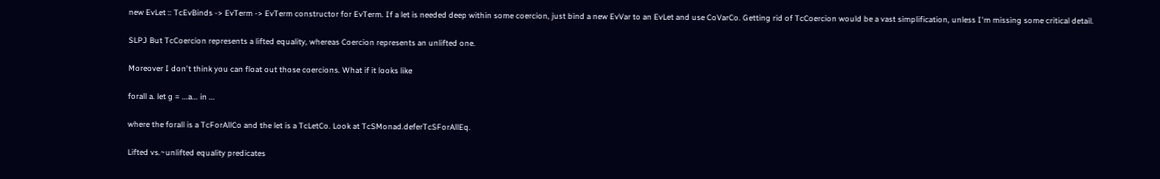new EvLet :: TcEvBinds -> EvTerm -> EvTerm constructor for EvTerm. If a let is needed deep within some coercion, just bind a new EvVar to an EvLet and use CoVarCo. Getting rid of TcCoercion would be a vast simplification, unless I'm missing some critical detail.

SLPJ But TcCoercion represents a lifted equality, whereas Coercion represents an unlifted one.

Moreover I don't think you can float out those coercions. What if it looks like

forall a. let g = ...a... in ...

where the forall is a TcForAllCo and the let is a TcLetCo. Look at TcSMonad.deferTcSForAllEq.

Lifted vs.~unlifted equality predicates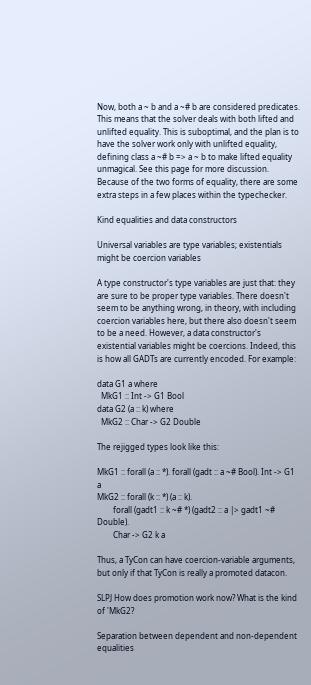Now, both a ~ b and a ~# b are considered predicates. This means that the solver deals with both lifted and unlifted equality. This is suboptimal, and the plan is to have the solver work only with unlifted equality, defining class a ~# b => a ~ b to make lifted equality unmagical. See this page for more discussion. Because of the two forms of equality, there are some extra steps in a few places within the typechecker.

Kind equalities and data constructors

Universal variables are type variables; existentials might be coercion variables

A type constructor's type variables are just that: they are sure to be proper type variables. There doesn't seem to be anything wrong, in theory, with including coercion variables here, but there also doesn't seem to be a need. However, a data constructor's existential variables might be coercions. Indeed, this is how all GADTs are currently encoded. For example:

data G1 a where
  MkG1 :: Int -> G1 Bool
data G2 (a :: k) where
  MkG2 :: Char -> G2 Double

The rejigged types look like this:

MkG1 :: forall (a :: *). forall (gadt :: a ~# Bool). Int -> G1 a
MkG2 :: forall (k :: *) (a :: k).
        forall (gadt1 :: k ~# *) (gadt2 :: a |> gadt1 ~# Double).
        Char -> G2 k a

Thus, a TyCon can have coercion-variable arguments, but only if that TyCon is really a promoted datacon.

SLPJ How does promotion work now? What is the kind of 'MkG2?

Separation between dependent and non-dependent equalities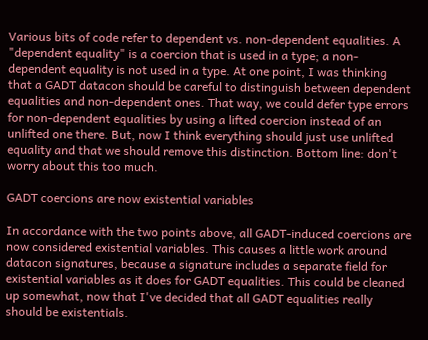Various bits of code refer to dependent vs. non-dependent equalities. A "dependent equality" is a coercion that is used in a type; a non-dependent equality is not used in a type. At one point, I was thinking that a GADT datacon should be careful to distinguish between dependent equalities and non-dependent ones. That way, we could defer type errors for non-dependent equalities by using a lifted coercion instead of an unlifted one there. But, now I think everything should just use unlifted equality and that we should remove this distinction. Bottom line: don't worry about this too much.

GADT coercions are now existential variables

In accordance with the two points above, all GADT-induced coercions are now considered existential variables. This causes a little work around datacon signatures, because a signature includes a separate field for existential variables as it does for GADT equalities. This could be cleaned up somewhat, now that I've decided that all GADT equalities really should be existentials.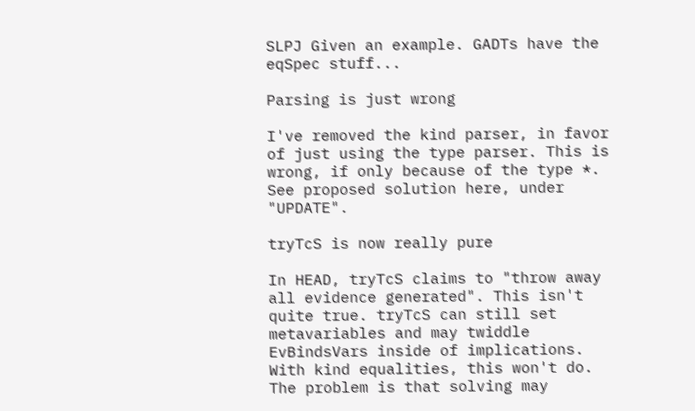SLPJ Given an example. GADTs have the eqSpec stuff...

Parsing is just wrong

I've removed the kind parser, in favor of just using the type parser. This is wrong, if only because of the type *. See proposed solution here, under "UPDATE".

tryTcS is now really pure

In HEAD, tryTcS claims to "throw away all evidence generated". This isn't quite true. tryTcS can still set metavariables and may twiddle EvBindsVars inside of implications. With kind equalities, this won't do. The problem is that solving may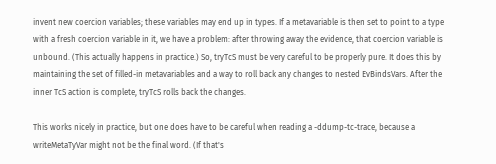invent new coercion variables; these variables may end up in types. If a metavariable is then set to point to a type with a fresh coercion variable in it, we have a problem: after throwing away the evidence, that coercion variable is unbound. (This actually happens in practice.) So, tryTcS must be very careful to be properly pure. It does this by maintaining the set of filled-in metavariables and a way to roll back any changes to nested EvBindsVars. After the inner TcS action is complete, tryTcS rolls back the changes.

This works nicely in practice, but one does have to be careful when reading a -ddump-tc-trace, because a writeMetaTyVar might not be the final word. (If that's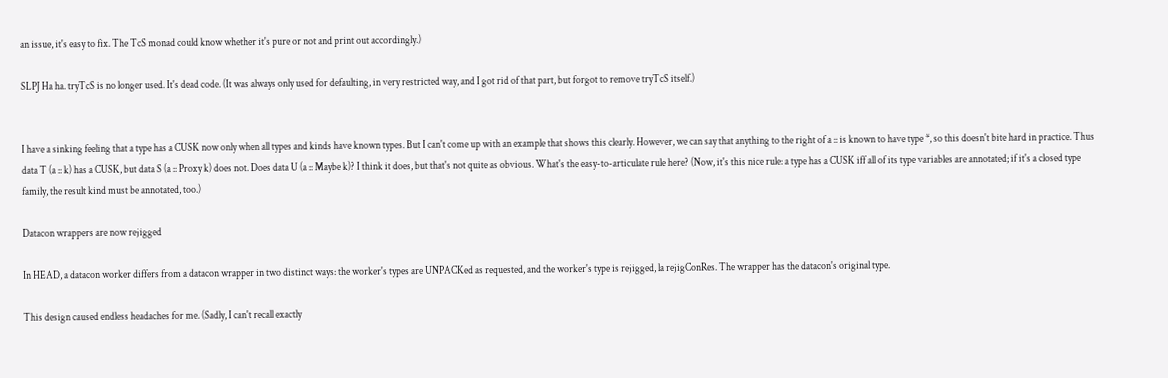an issue, it's easy to fix. The TcS monad could know whether it's pure or not and print out accordingly.)

SLPJ Ha ha. tryTcS is no longer used. It's dead code. (It was always only used for defaulting, in very restricted way, and I got rid of that part, but forgot to remove tryTcS itself.)


I have a sinking feeling that a type has a CUSK now only when all types and kinds have known types. But I can't come up with an example that shows this clearly. However, we can say that anything to the right of a :: is known to have type *, so this doesn't bite hard in practice. Thus data T (a :: k) has a CUSK, but data S (a :: Proxy k) does not. Does data U (a :: Maybe k)? I think it does, but that's not quite as obvious. What's the easy-to-articulate rule here? (Now, it's this nice rule: a type has a CUSK iff all of its type variables are annotated; if it's a closed type family, the result kind must be annotated, too.)

Datacon wrappers are now rejigged

In HEAD, a datacon worker differs from a datacon wrapper in two distinct ways: the worker's types are UNPACKed as requested, and the worker's type is rejigged, la rejigConRes. The wrapper has the datacon's original type.

This design caused endless headaches for me. (Sadly, I can't recall exactly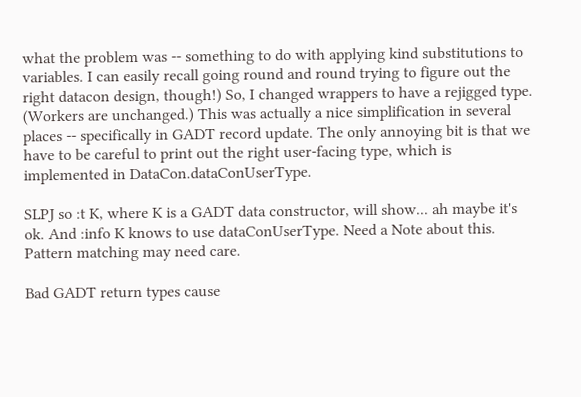what the problem was -- something to do with applying kind substitutions to variables. I can easily recall going round and round trying to figure out the right datacon design, though!) So, I changed wrappers to have a rejigged type. (Workers are unchanged.) This was actually a nice simplification in several places -- specifically in GADT record update. The only annoying bit is that we have to be careful to print out the right user-facing type, which is implemented in DataCon.dataConUserType.

SLPJ so :t K, where K is a GADT data constructor, will show... ah maybe it's ok. And :info K knows to use dataConUserType. Need a Note about this. Pattern matching may need care.

Bad GADT return types cause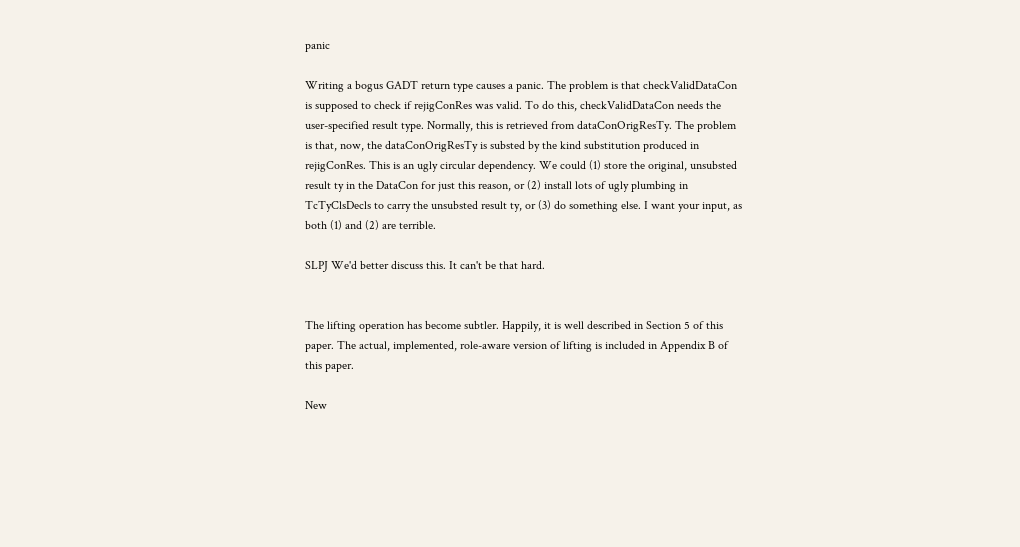panic

Writing a bogus GADT return type causes a panic. The problem is that checkValidDataCon is supposed to check if rejigConRes was valid. To do this, checkValidDataCon needs the user-specified result type. Normally, this is retrieved from dataConOrigResTy. The problem is that, now, the dataConOrigResTy is substed by the kind substitution produced in rejigConRes. This is an ugly circular dependency. We could (1) store the original, unsubsted result ty in the DataCon for just this reason, or (2) install lots of ugly plumbing in TcTyClsDecls to carry the unsubsted result ty, or (3) do something else. I want your input, as both (1) and (2) are terrible.

SLPJ We'd better discuss this. It can't be that hard.


The lifting operation has become subtler. Happily, it is well described in Section 5 of this paper. The actual, implemented, role-aware version of lifting is included in Appendix B of this paper.

New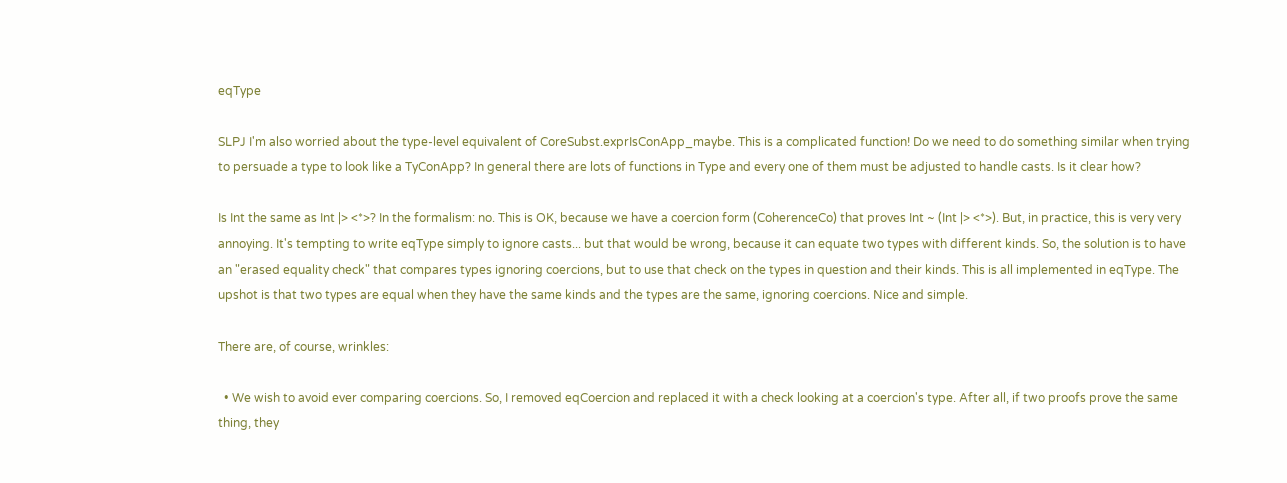eqType

SLPJ I'm also worried about the type-level equivalent of CoreSubst.exprIsConApp_maybe. This is a complicated function! Do we need to do something similar when trying to persuade a type to look like a TyConApp? In general there are lots of functions in Type and every one of them must be adjusted to handle casts. Is it clear how?

Is Int the same as Int |> <*>? In the formalism: no. This is OK, because we have a coercion form (CoherenceCo) that proves Int ~ (Int |> <*>). But, in practice, this is very very annoying. It's tempting to write eqType simply to ignore casts... but that would be wrong, because it can equate two types with different kinds. So, the solution is to have an "erased equality check" that compares types ignoring coercions, but to use that check on the types in question and their kinds. This is all implemented in eqType. The upshot is that two types are equal when they have the same kinds and the types are the same, ignoring coercions. Nice and simple.

There are, of course, wrinkles:

  • We wish to avoid ever comparing coercions. So, I removed eqCoercion and replaced it with a check looking at a coercion's type. After all, if two proofs prove the same thing, they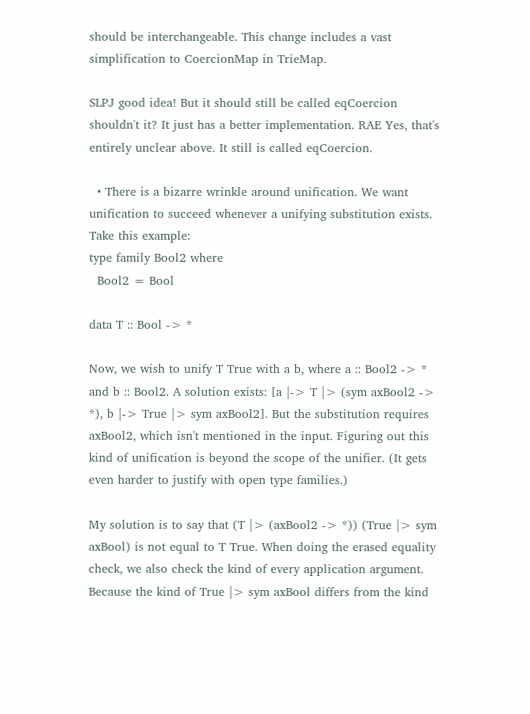should be interchangeable. This change includes a vast simplification to CoercionMap in TrieMap.

SLPJ good idea! But it should still be called eqCoercion shouldn't it? It just has a better implementation. RAE Yes, that's entirely unclear above. It still is called eqCoercion.

  • There is a bizarre wrinkle around unification. We want unification to succeed whenever a unifying substitution exists. Take this example:
type family Bool2 where
  Bool2 = Bool

data T :: Bool -> *

Now, we wish to unify T True with a b, where a :: Bool2 -> * and b :: Bool2. A solution exists: [a |-> T |> (sym axBool2 -> *), b |-> True |> sym axBool2]. But the substitution requires axBool2, which isn't mentioned in the input. Figuring out this kind of unification is beyond the scope of the unifier. (It gets even harder to justify with open type families.)

My solution is to say that (T |> (axBool2 -> *)) (True |> sym axBool) is not equal to T True. When doing the erased equality check, we also check the kind of every application argument. Because the kind of True |> sym axBool differs from the kind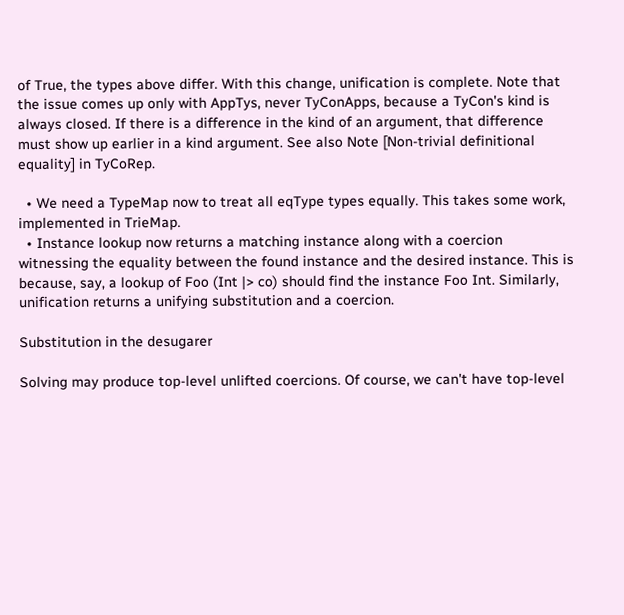of True, the types above differ. With this change, unification is complete. Note that the issue comes up only with AppTys, never TyConApps, because a TyCon's kind is always closed. If there is a difference in the kind of an argument, that difference must show up earlier in a kind argument. See also Note [Non-trivial definitional equality] in TyCoRep.

  • We need a TypeMap now to treat all eqType types equally. This takes some work, implemented in TrieMap.
  • Instance lookup now returns a matching instance along with a coercion witnessing the equality between the found instance and the desired instance. This is because, say, a lookup of Foo (Int |> co) should find the instance Foo Int. Similarly, unification returns a unifying substitution and a coercion.

Substitution in the desugarer

Solving may produce top-level unlifted coercions. Of course, we can't have top-level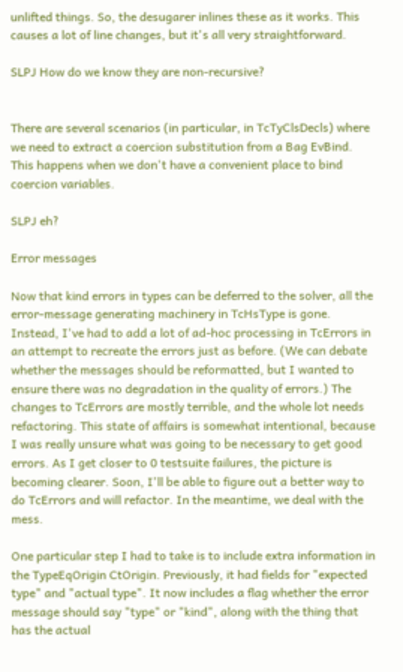unlifted things. So, the desugarer inlines these as it works. This causes a lot of line changes, but it's all very straightforward.

SLPJ How do we know they are non-recursive?


There are several scenarios (in particular, in TcTyClsDecls) where we need to extract a coercion substitution from a Bag EvBind. This happens when we don't have a convenient place to bind coercion variables.

SLPJ eh?

Error messages

Now that kind errors in types can be deferred to the solver, all the error-message generating machinery in TcHsType is gone. Instead, I've had to add a lot of ad-hoc processing in TcErrors in an attempt to recreate the errors just as before. (We can debate whether the messages should be reformatted, but I wanted to ensure there was no degradation in the quality of errors.) The changes to TcErrors are mostly terrible, and the whole lot needs refactoring. This state of affairs is somewhat intentional, because I was really unsure what was going to be necessary to get good errors. As I get closer to 0 testsuite failures, the picture is becoming clearer. Soon, I'll be able to figure out a better way to do TcErrors and will refactor. In the meantime, we deal with the mess.

One particular step I had to take is to include extra information in the TypeEqOrigin CtOrigin. Previously, it had fields for "expected type" and "actual type". It now includes a flag whether the error message should say "type" or "kind", along with the thing that has the actual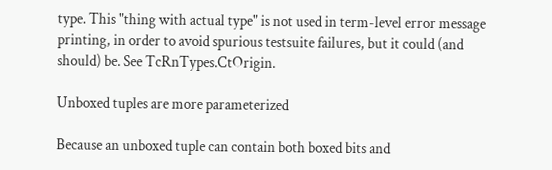type. This "thing with actual type" is not used in term-level error message printing, in order to avoid spurious testsuite failures, but it could (and should) be. See TcRnTypes.CtOrigin.

Unboxed tuples are more parameterized

Because an unboxed tuple can contain both boxed bits and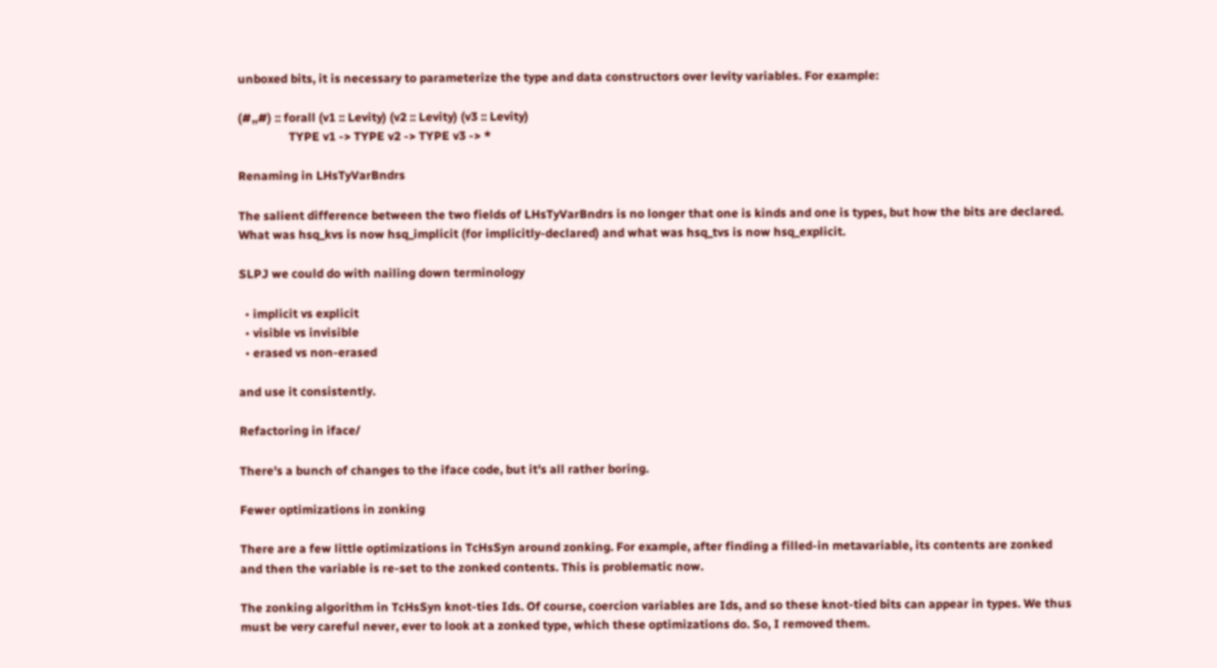unboxed bits, it is necessary to parameterize the type and data constructors over levity variables. For example:

(#,,#) :: forall (v1 :: Levity) (v2 :: Levity) (v3 :: Levity)
                 TYPE v1 -> TYPE v2 -> TYPE v3 -> *

Renaming in LHsTyVarBndrs

The salient difference between the two fields of LHsTyVarBndrs is no longer that one is kinds and one is types, but how the bits are declared. What was hsq_kvs is now hsq_implicit (for implicitly-declared) and what was hsq_tvs is now hsq_explicit.

SLPJ we could do with nailing down terminology

  • implicit vs explicit
  • visible vs invisible
  • erased vs non-erased

and use it consistently.

Refactoring in iface/

There's a bunch of changes to the iface code, but it's all rather boring.

Fewer optimizations in zonking

There are a few little optimizations in TcHsSyn around zonking. For example, after finding a filled-in metavariable, its contents are zonked and then the variable is re-set to the zonked contents. This is problematic now.

The zonking algorithm in TcHsSyn knot-ties Ids. Of course, coercion variables are Ids, and so these knot-tied bits can appear in types. We thus must be very careful never, ever to look at a zonked type, which these optimizations do. So, I removed them.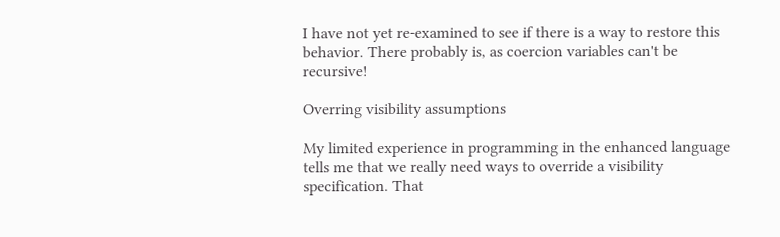I have not yet re-examined to see if there is a way to restore this behavior. There probably is, as coercion variables can't be recursive!

Overring visibility assumptions

My limited experience in programming in the enhanced language tells me that we really need ways to override a visibility specification. That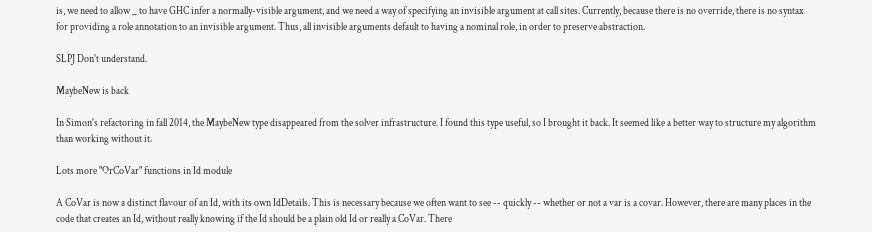is, we need to allow _ to have GHC infer a normally-visible argument, and we need a way of specifying an invisible argument at call sites. Currently, because there is no override, there is no syntax for providing a role annotation to an invisible argument. Thus, all invisible arguments default to having a nominal role, in order to preserve abstraction.

SLPJ Don't understand.

MaybeNew is back

In Simon's refactoring in fall 2014, the MaybeNew type disappeared from the solver infrastructure. I found this type useful, so I brought it back. It seemed like a better way to structure my algorithm than working without it.

Lots more "OrCoVar" functions in Id module

A CoVar is now a distinct flavour of an Id, with its own IdDetails. This is necessary because we often want to see -- quickly -- whether or not a var is a covar. However, there are many places in the code that creates an Id, without really knowing if the Id should be a plain old Id or really a CoVar. There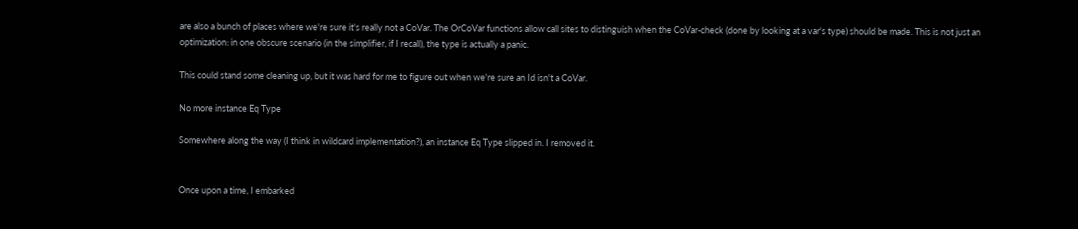are also a bunch of places where we're sure it's really not a CoVar. The OrCoVar functions allow call sites to distinguish when the CoVar-check (done by looking at a var's type) should be made. This is not just an optimization: in one obscure scenario (in the simplifier, if I recall), the type is actually a panic.

This could stand some cleaning up, but it was hard for me to figure out when we're sure an Id isn't a CoVar.

No more instance Eq Type

Somewhere along the way (I think in wildcard implementation?), an instance Eq Type slipped in. I removed it.


Once upon a time, I embarked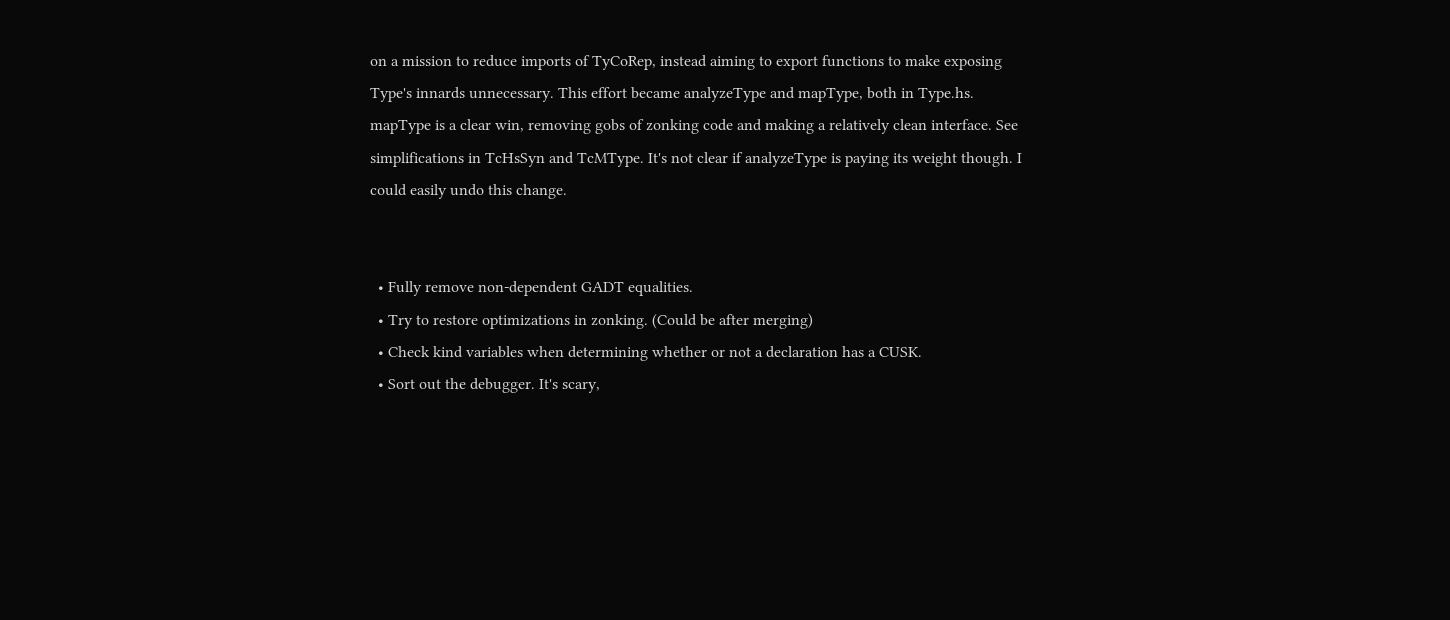on a mission to reduce imports of TyCoRep, instead aiming to export functions to make exposing Type's innards unnecessary. This effort became analyzeType and mapType, both in Type.hs. mapType is a clear win, removing gobs of zonking code and making a relatively clean interface. See simplifications in TcHsSyn and TcMType. It's not clear if analyzeType is paying its weight though. I could easily undo this change.


  • Fully remove non-dependent GADT equalities.
  • Try to restore optimizations in zonking. (Could be after merging)
  • Check kind variables when determining whether or not a declaration has a CUSK.
  • Sort out the debugger. It's scary,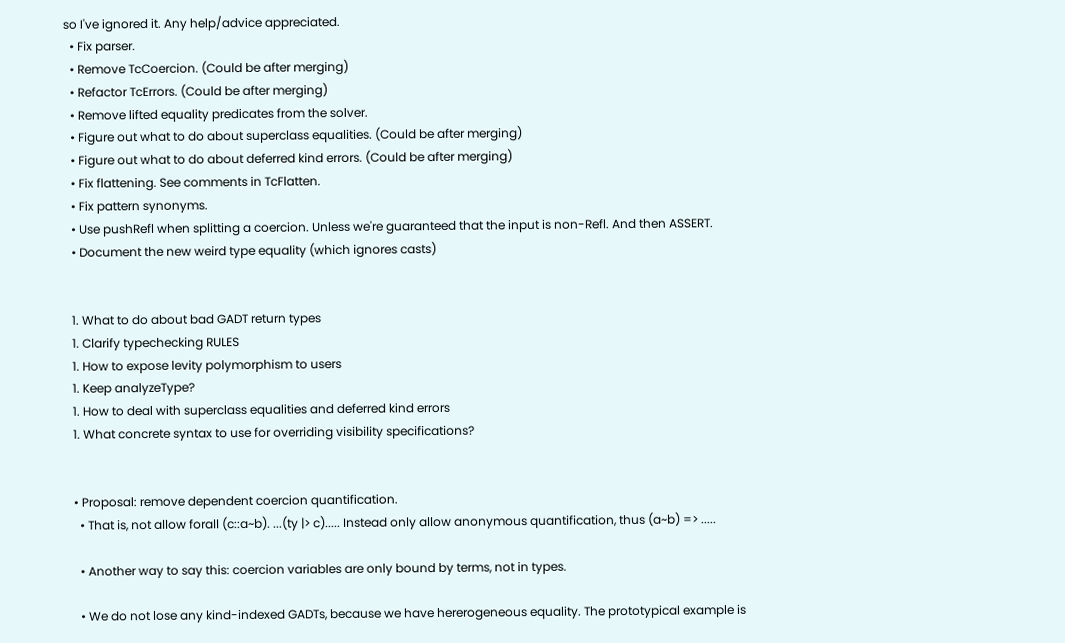so I've ignored it. Any help/advice appreciated.
  • Fix parser.
  • Remove TcCoercion. (Could be after merging)
  • Refactor TcErrors. (Could be after merging)
  • Remove lifted equality predicates from the solver.
  • Figure out what to do about superclass equalities. (Could be after merging)
  • Figure out what to do about deferred kind errors. (Could be after merging)
  • Fix flattening. See comments in TcFlatten.
  • Fix pattern synonyms.
  • Use pushRefl when splitting a coercion. Unless we're guaranteed that the input is non-Refl. And then ASSERT.
  • Document the new weird type equality (which ignores casts)


  1. What to do about bad GADT return types
  1. Clarify typechecking RULES
  1. How to expose levity polymorphism to users
  1. Keep analyzeType?
  1. How to deal with superclass equalities and deferred kind errors
  1. What concrete syntax to use for overriding visibility specifications?


  • Proposal: remove dependent coercion quantification.
    • That is, not allow forall (c::a~b). ...(ty |> c)..... Instead only allow anonymous quantification, thus (a~b) => .....

    • Another way to say this: coercion variables are only bound by terms, not in types.

    • We do not lose any kind-indexed GADTs, because we have hererogeneous equality. The prototypical example is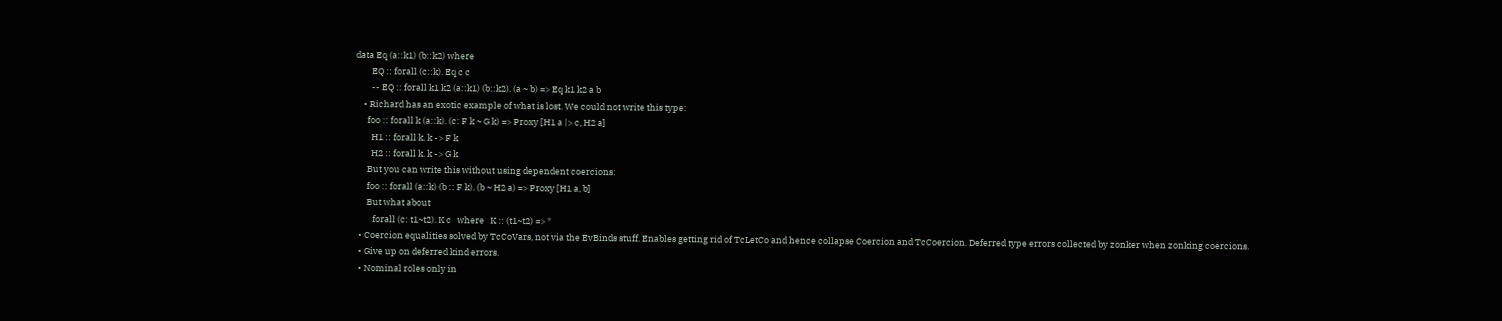data Eq (a::k1) (b::k2) where
        EQ :: forall (c::k). Eq c c
        -- EQ :: forall k1 k2 (a::k1) (b::k2). (a ~ b) => Eq k1 k2 a b
    • Richard has an exotic example of what is lost. We could not write this type:
      foo :: forall k (a::k). (c: F k ~ G k) => Proxy [H1 a |> c, H2 a]
        H1 :: forall k. k -> F k
        H2 :: forall k. k -> G k
      But you can write this without using dependent coercions:
      foo :: forall (a::k) (b :: F k). (b ~ H2 a) => Proxy [H1 a, b]
      But what about
         forall (c: t1~t2). K c   where   K :: (t1~t2) => *
  • Coercion equalities solved by TcCoVars, not via the EvBinds stuff. Enables getting rid of TcLetCo and hence collapse Coercion and TcCoercion. Deferred type errors collected by zonker when zonking coercions.
  • Give up on deferred kind errors.
  • Nominal roles only in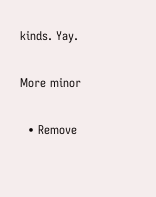kinds. Yay.

More minor

  • Remove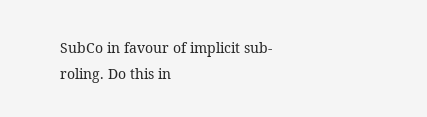SubCo in favour of implicit sub-roling. Do this in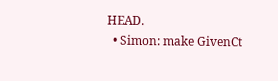HEAD.
  • Simon: make GivenCt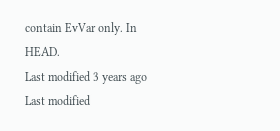contain EvVar only. In HEAD.
Last modified 3 years ago Last modified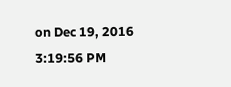on Dec 19, 2016 3:19:56 PM